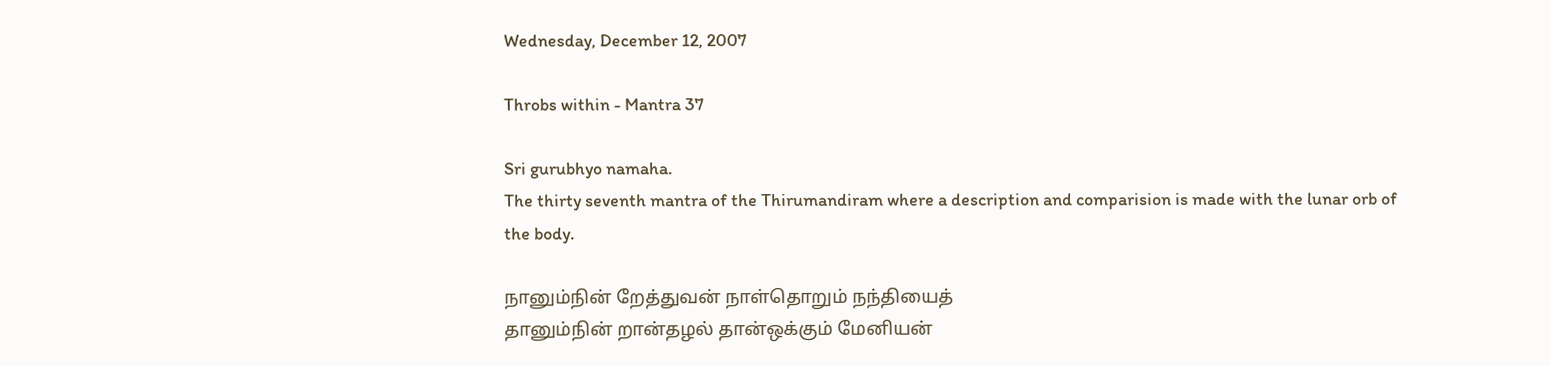Wednesday, December 12, 2007

Throbs within - Mantra 37

Sri gurubhyo namaha.
The thirty seventh mantra of the Thirumandiram where a description and comparision is made with the lunar orb of the body.

நானும்நின் றேத்துவன் நாள்தொறும் நந்தியைத்
தானும்நின் றான்தழல் தான்ஒக்கும் மேனியன்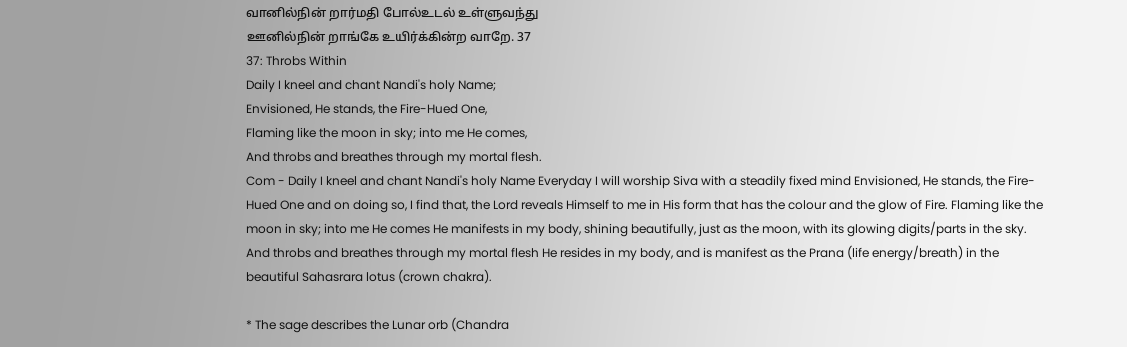வானில்நின் றார்மதி போல்உடல் உள்ளுவந்து
ஊனில்நின் றாங்கே உயிர்க்கின்ற வாறே. 37
37: Throbs Within
Daily I kneel and chant Nandi's holy Name;
Envisioned, He stands, the Fire-Hued One,
Flaming like the moon in sky; into me He comes,
And throbs and breathes through my mortal flesh.
Com - Daily I kneel and chant Nandi's holy Name Everyday I will worship Siva with a steadily fixed mind Envisioned, He stands, the Fire-Hued One and on doing so, I find that, the Lord reveals Himself to me in His form that has the colour and the glow of Fire. Flaming like the moon in sky; into me He comes He manifests in my body, shining beautifully, just as the moon, with its glowing digits/parts in the sky. And throbs and breathes through my mortal flesh He resides in my body, and is manifest as the Prana (life energy/breath) in the beautiful Sahasrara lotus (crown chakra).

* The sage describes the Lunar orb (Chandra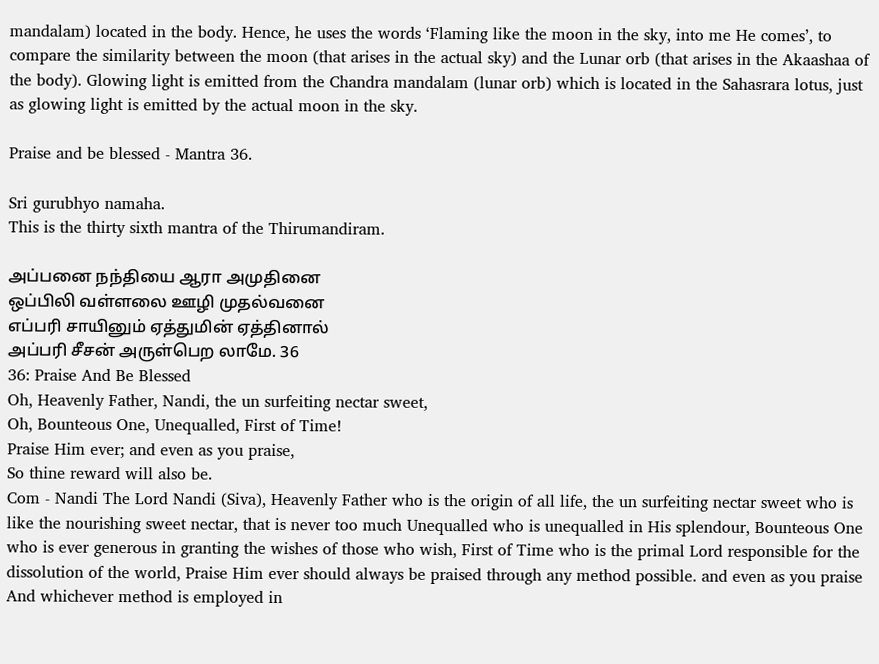mandalam) located in the body. Hence, he uses the words ‘Flaming like the moon in the sky, into me He comes’, to compare the similarity between the moon (that arises in the actual sky) and the Lunar orb (that arises in the Akaashaa of the body). Glowing light is emitted from the Chandra mandalam (lunar orb) which is located in the Sahasrara lotus, just as glowing light is emitted by the actual moon in the sky.

Praise and be blessed - Mantra 36.

Sri gurubhyo namaha.
This is the thirty sixth mantra of the Thirumandiram.

அப்பனை நந்தியை ஆரா அமுதினை
ஒப்பிலி வள்ளலை ஊழி முதல்வனை
எப்பரி சாயினும் ஏத்துமின் ஏத்தினால்
அப்பரி சீசன் அருள்பெற லாமே. 36
36: Praise And Be Blessed
Oh, Heavenly Father, Nandi, the un surfeiting nectar sweet,
Oh, Bounteous One, Unequalled, First of Time!
Praise Him ever; and even as you praise,
So thine reward will also be.
Com - Nandi The Lord Nandi (Siva), Heavenly Father who is the origin of all life, the un surfeiting nectar sweet who is like the nourishing sweet nectar, that is never too much Unequalled who is unequalled in His splendour, Bounteous One who is ever generous in granting the wishes of those who wish, First of Time who is the primal Lord responsible for the dissolution of the world, Praise Him ever should always be praised through any method possible. and even as you praise And whichever method is employed in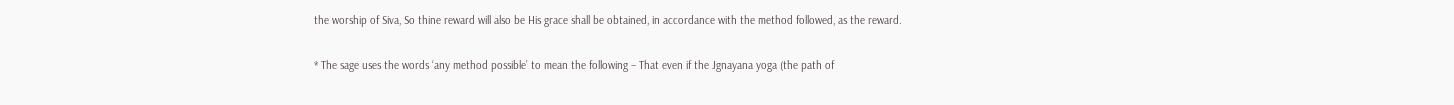the worship of Siva, So thine reward will also be His grace shall be obtained, in accordance with the method followed, as the reward.

* The sage uses the words ‘any method possible’ to mean the following – That even if the Jgnayana yoga (the path of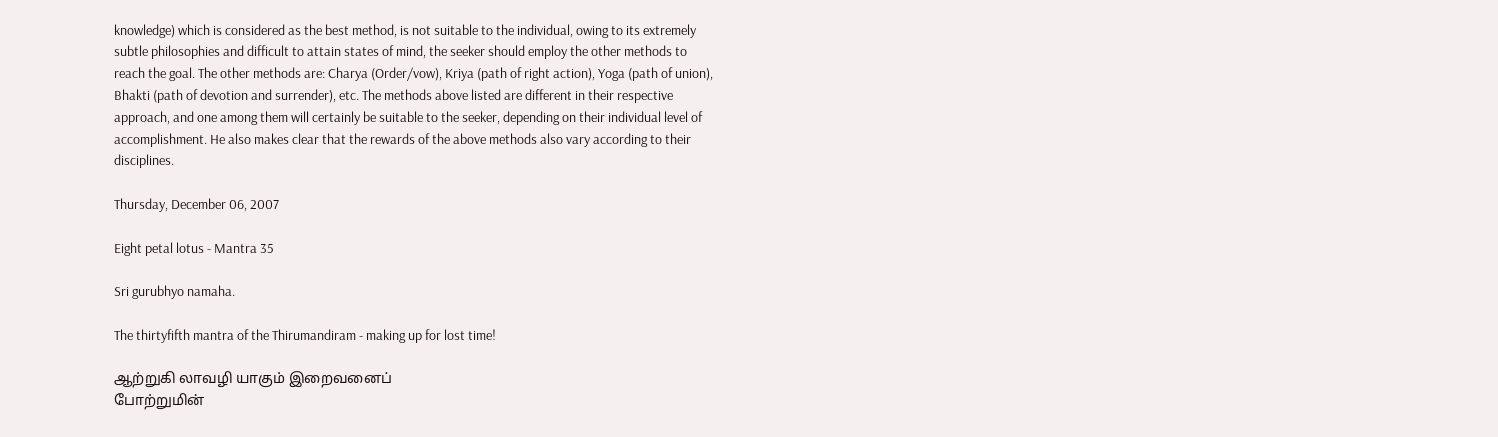knowledge) which is considered as the best method, is not suitable to the individual, owing to its extremely subtle philosophies and difficult to attain states of mind, the seeker should employ the other methods to reach the goal. The other methods are: Charya (Order/vow), Kriya (path of right action), Yoga (path of union), Bhakti (path of devotion and surrender), etc. The methods above listed are different in their respective approach, and one among them will certainly be suitable to the seeker, depending on their individual level of accomplishment. He also makes clear that the rewards of the above methods also vary according to their disciplines.

Thursday, December 06, 2007

Eight petal lotus - Mantra 35

Sri gurubhyo namaha.

The thirtyfifth mantra of the Thirumandiram - making up for lost time!

ஆற்றுகி லாவழி யாகும் இறைவனைப்
போற்றுமின்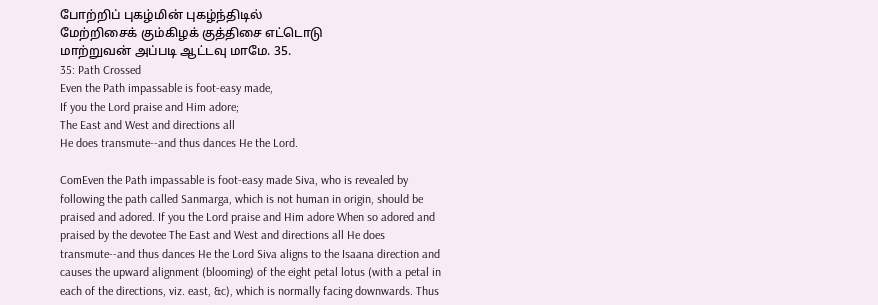போற்றிப் புகழ்மின் புகழ்ந்திடில்
மேற்றிசைக் கும்கிழக் குத்திசை எட்டொடு
மாற்றுவன் அப்படி ஆட்டவு மாமே. 35.
35: Path Crossed
Even the Path impassable is foot-easy made,
If you the Lord praise and Him adore;
The East and West and directions all
He does transmute--and thus dances He the Lord.

ComEven the Path impassable is foot-easy made Siva, who is revealed by following the path called Sanmarga, which is not human in origin, should be praised and adored. If you the Lord praise and Him adore When so adored and praised by the devotee The East and West and directions all He does transmute--and thus dances He the Lord Siva aligns to the Isaana direction and causes the upward alignment (blooming) of the eight petal lotus (with a petal in each of the directions, viz. east, &c), which is normally facing downwards. Thus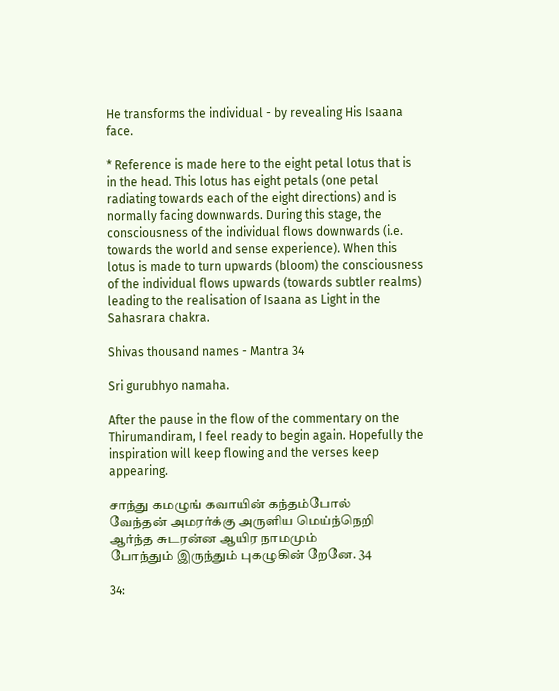He transforms the individual - by revealing His Isaana face.

* Reference is made here to the eight petal lotus that is in the head. This lotus has eight petals (one petal radiating towards each of the eight directions) and is normally facing downwards. During this stage, the consciousness of the individual flows downwards (i.e. towards the world and sense experience). When this lotus is made to turn upwards (bloom) the consciousness of the individual flows upwards (towards subtler realms) leading to the realisation of Isaana as Light in the Sahasrara chakra.

Shivas thousand names - Mantra 34

Sri gurubhyo namaha.

After the pause in the flow of the commentary on the Thirumandiram, I feel ready to begin again. Hopefully the inspiration will keep flowing and the verses keep appearing.

சாந்து கமழுங் கவாயின் கந்தம்போல்
வேந்தன் அமரர்க்கு அருளிய மெய்ந்நெறி
ஆர்ந்த சுடரன்ன ஆயிர நாமமும்
போந்தும் இருந்தும் புகழுகின் றேனே. 34

34: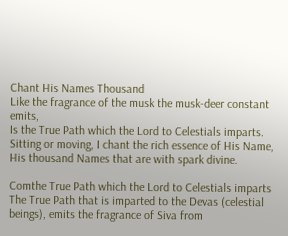Chant His Names Thousand
Like the fragrance of the musk the musk-deer constant emits,
Is the True Path which the Lord to Celestials imparts.
Sitting or moving, I chant the rich essence of His Name,
His thousand Names that are with spark divine.

Comthe True Path which the Lord to Celestials imparts The True Path that is imparted to the Devas (celestial beings), emits the fragrance of Siva from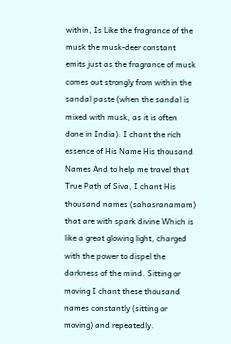within, Is Like the fragrance of the musk the musk-deer constant emits just as the fragrance of musk comes out strongly from within the sandal paste (when the sandal is mixed with musk, as it is often done in India). I chant the rich essence of His Name His thousand Names And to help me travel that True Path of Siva, I chant His thousand names (sahasranamam) that are with spark divine Which is like a great glowing light, charged with the power to dispel the darkness of the mind. Sitting or moving I chant these thousand names constantly (sitting or moving) and repeatedly.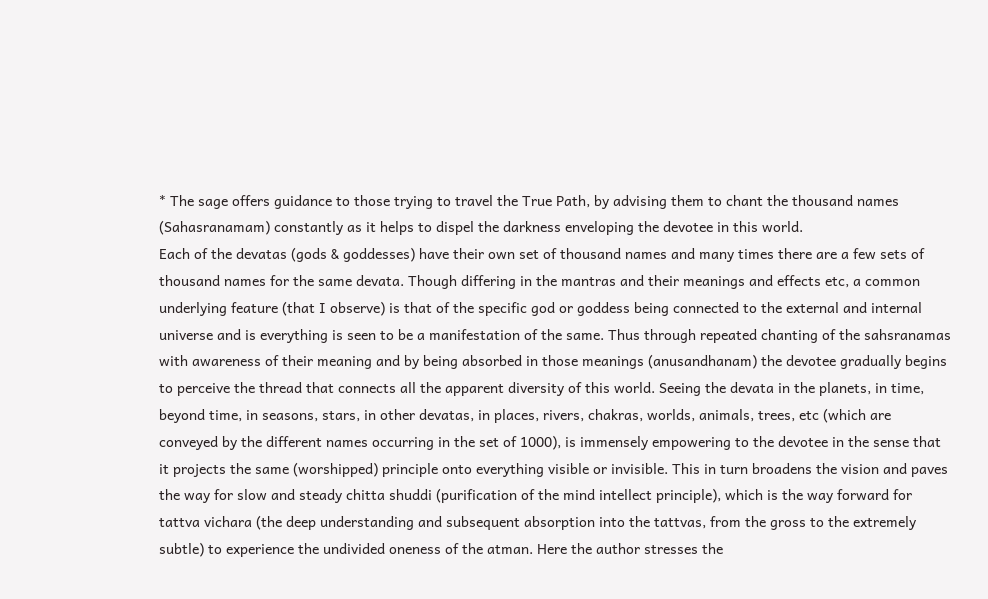* The sage offers guidance to those trying to travel the True Path, by advising them to chant the thousand names (Sahasranamam) constantly as it helps to dispel the darkness enveloping the devotee in this world.
Each of the devatas (gods & goddesses) have their own set of thousand names and many times there are a few sets of thousand names for the same devata. Though differing in the mantras and their meanings and effects etc, a common underlying feature (that I observe) is that of the specific god or goddess being connected to the external and internal universe and is everything is seen to be a manifestation of the same. Thus through repeated chanting of the sahsranamas with awareness of their meaning and by being absorbed in those meanings (anusandhanam) the devotee gradually begins to perceive the thread that connects all the apparent diversity of this world. Seeing the devata in the planets, in time, beyond time, in seasons, stars, in other devatas, in places, rivers, chakras, worlds, animals, trees, etc (which are conveyed by the different names occurring in the set of 1000), is immensely empowering to the devotee in the sense that it projects the same (worshipped) principle onto everything visible or invisible. This in turn broadens the vision and paves the way for slow and steady chitta shuddi (purification of the mind intellect principle), which is the way forward for tattva vichara (the deep understanding and subsequent absorption into the tattvas, from the gross to the extremely subtle) to experience the undivided oneness of the atman. Here the author stresses the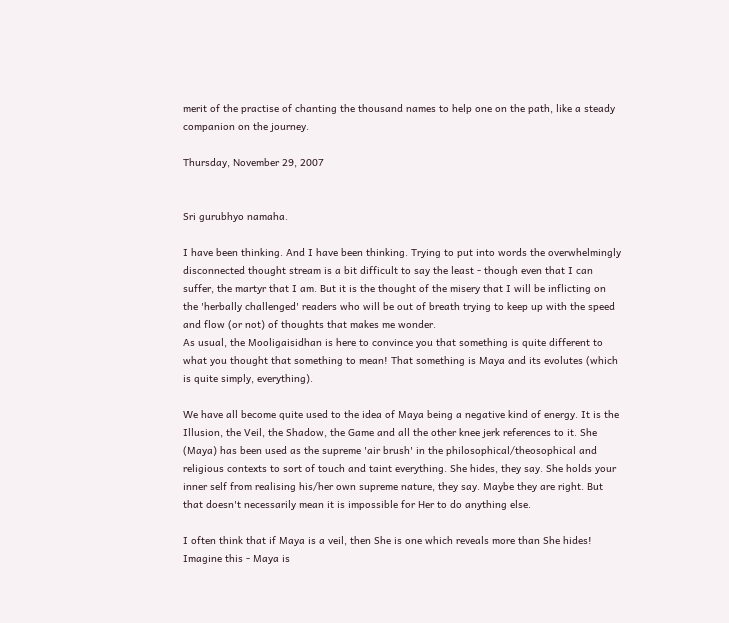merit of the practise of chanting the thousand names to help one on the path, like a steady companion on the journey.

Thursday, November 29, 2007


Sri gurubhyo namaha.

I have been thinking. And I have been thinking. Trying to put into words the overwhelmingly disconnected thought stream is a bit difficult to say the least - though even that I can suffer, the martyr that I am. But it is the thought of the misery that I will be inflicting on the 'herbally challenged' readers who will be out of breath trying to keep up with the speed and flow (or not) of thoughts that makes me wonder.
As usual, the Mooligaisidhan is here to convince you that something is quite different to what you thought that something to mean! That something is Maya and its evolutes (which is quite simply, everything).

We have all become quite used to the idea of Maya being a negative kind of energy. It is the Illusion, the Veil, the Shadow, the Game and all the other knee jerk references to it. She (Maya) has been used as the supreme 'air brush' in the philosophical/theosophical and religious contexts to sort of touch and taint everything. She hides, they say. She holds your inner self from realising his/her own supreme nature, they say. Maybe they are right. But that doesn't necessarily mean it is impossible for Her to do anything else.

I often think that if Maya is a veil, then She is one which reveals more than She hides! Imagine this - Maya is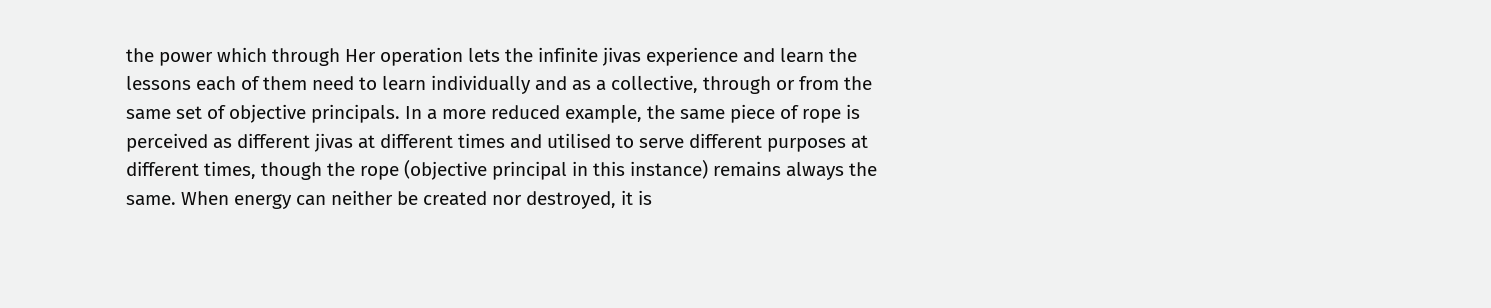the power which through Her operation lets the infinite jivas experience and learn the lessons each of them need to learn individually and as a collective, through or from the same set of objective principals. In a more reduced example, the same piece of rope is perceived as different jivas at different times and utilised to serve different purposes at different times, though the rope (objective principal in this instance) remains always the same. When energy can neither be created nor destroyed, it is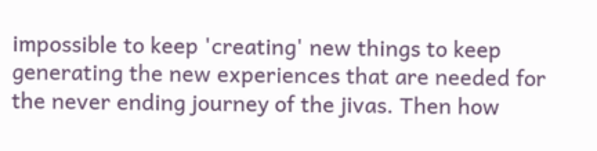impossible to keep 'creating' new things to keep generating the new experiences that are needed for the never ending journey of the jivas. Then how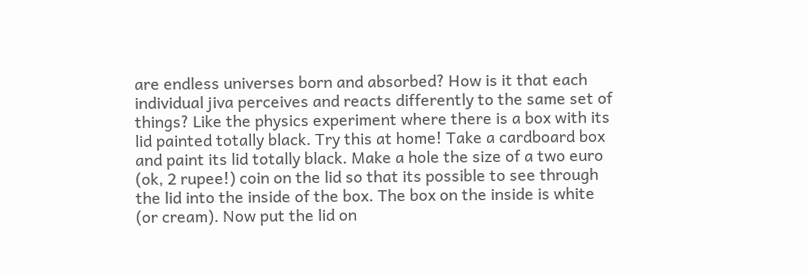are endless universes born and absorbed? How is it that each individual jiva perceives and reacts differently to the same set of things? Like the physics experiment where there is a box with its lid painted totally black. Try this at home! Take a cardboard box and paint its lid totally black. Make a hole the size of a two euro (ok, 2 rupee!) coin on the lid so that its possible to see through the lid into the inside of the box. The box on the inside is white (or cream). Now put the lid on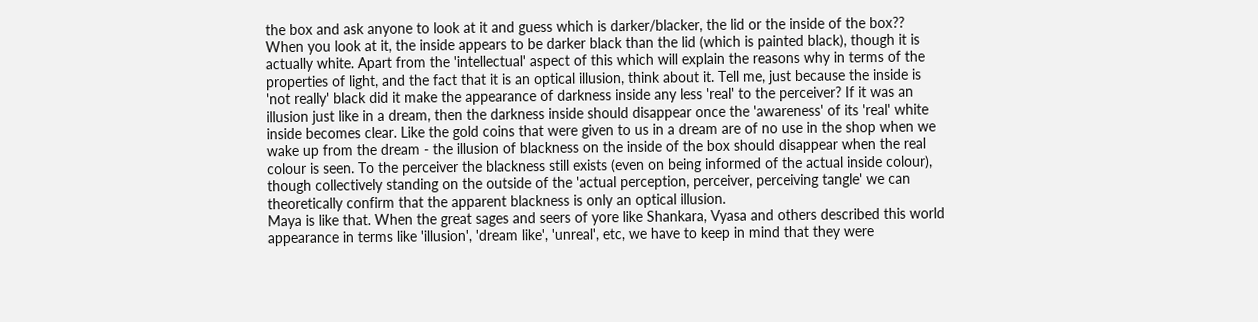the box and ask anyone to look at it and guess which is darker/blacker, the lid or the inside of the box?? When you look at it, the inside appears to be darker black than the lid (which is painted black), though it is actually white. Apart from the 'intellectual' aspect of this which will explain the reasons why in terms of the properties of light, and the fact that it is an optical illusion, think about it. Tell me, just because the inside is 'not really' black did it make the appearance of darkness inside any less 'real' to the perceiver? If it was an illusion just like in a dream, then the darkness inside should disappear once the 'awareness' of its 'real' white inside becomes clear. Like the gold coins that were given to us in a dream are of no use in the shop when we wake up from the dream - the illusion of blackness on the inside of the box should disappear when the real colour is seen. To the perceiver the blackness still exists (even on being informed of the actual inside colour), though collectively standing on the outside of the 'actual perception, perceiver, perceiving tangle' we can theoretically confirm that the apparent blackness is only an optical illusion.
Maya is like that. When the great sages and seers of yore like Shankara, Vyasa and others described this world appearance in terms like 'illusion', 'dream like', 'unreal', etc, we have to keep in mind that they were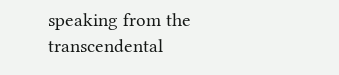speaking from the transcendental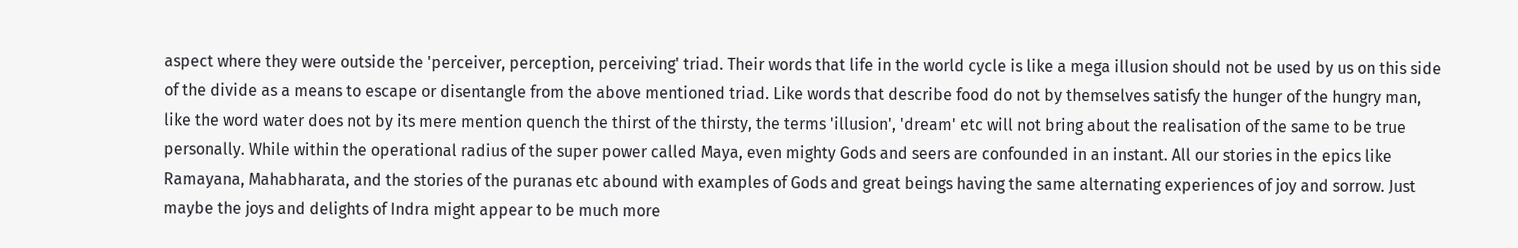aspect where they were outside the 'perceiver, perception, perceiving' triad. Their words that life in the world cycle is like a mega illusion should not be used by us on this side of the divide as a means to escape or disentangle from the above mentioned triad. Like words that describe food do not by themselves satisfy the hunger of the hungry man, like the word water does not by its mere mention quench the thirst of the thirsty, the terms 'illusion', 'dream' etc will not bring about the realisation of the same to be true personally. While within the operational radius of the super power called Maya, even mighty Gods and seers are confounded in an instant. All our stories in the epics like Ramayana, Mahabharata, and the stories of the puranas etc abound with examples of Gods and great beings having the same alternating experiences of joy and sorrow. Just maybe the joys and delights of Indra might appear to be much more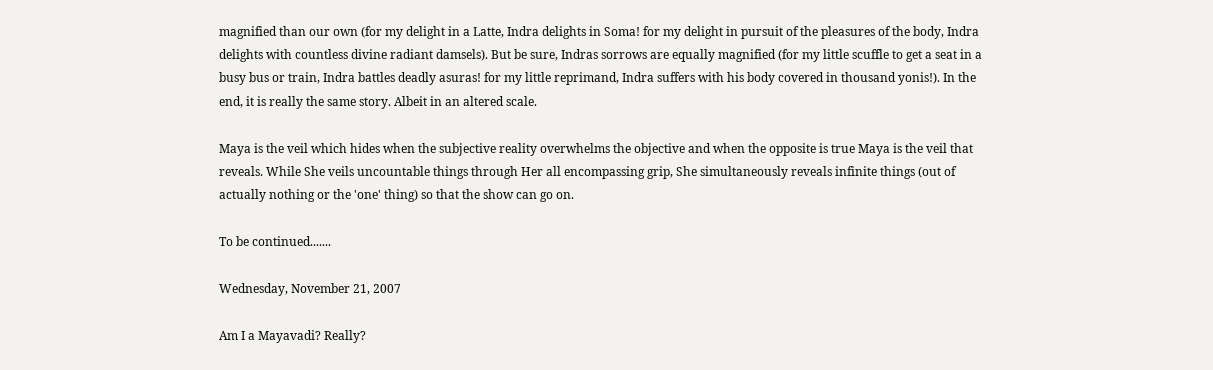magnified than our own (for my delight in a Latte, Indra delights in Soma! for my delight in pursuit of the pleasures of the body, Indra delights with countless divine radiant damsels). But be sure, Indras sorrows are equally magnified (for my little scuffle to get a seat in a busy bus or train, Indra battles deadly asuras! for my little reprimand, Indra suffers with his body covered in thousand yonis!). In the end, it is really the same story. Albeit in an altered scale.

Maya is the veil which hides when the subjective reality overwhelms the objective and when the opposite is true Maya is the veil that reveals. While She veils uncountable things through Her all encompassing grip, She simultaneously reveals infinite things (out of actually nothing or the 'one' thing) so that the show can go on.

To be continued.......

Wednesday, November 21, 2007

Am I a Mayavadi? Really?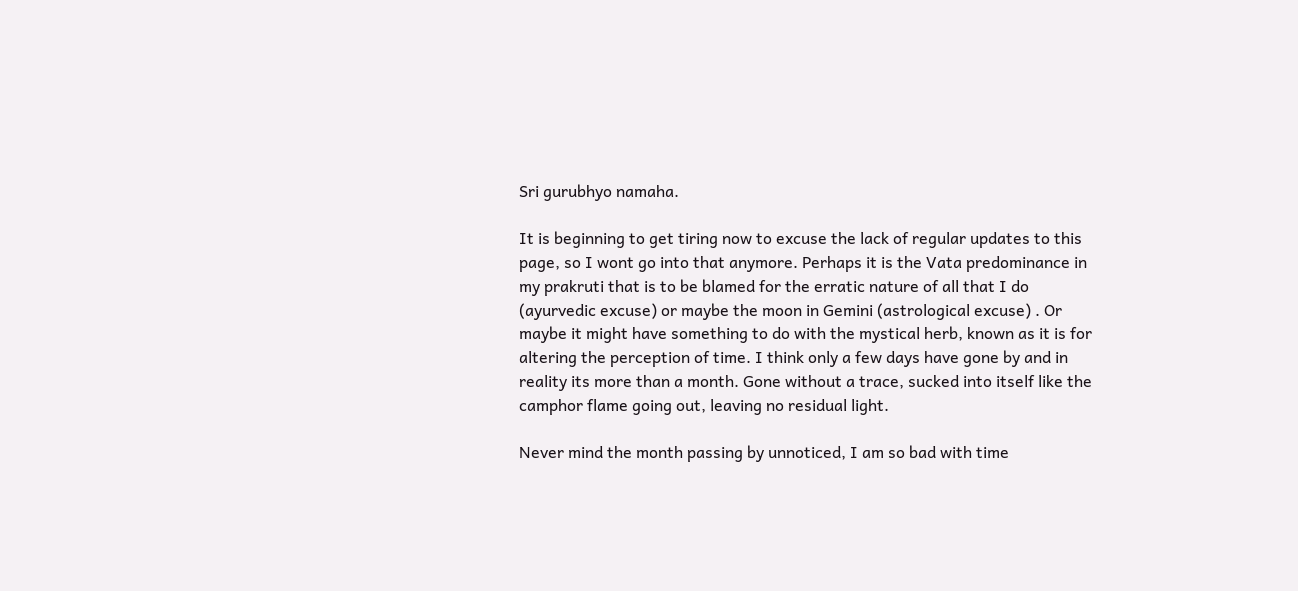Sri gurubhyo namaha.

It is beginning to get tiring now to excuse the lack of regular updates to this page, so I wont go into that anymore. Perhaps it is the Vata predominance in my prakruti that is to be blamed for the erratic nature of all that I do (ayurvedic excuse) or maybe the moon in Gemini (astrological excuse) . Or maybe it might have something to do with the mystical herb, known as it is for altering the perception of time. I think only a few days have gone by and in reality its more than a month. Gone without a trace, sucked into itself like the camphor flame going out, leaving no residual light.

Never mind the month passing by unnoticed, I am so bad with time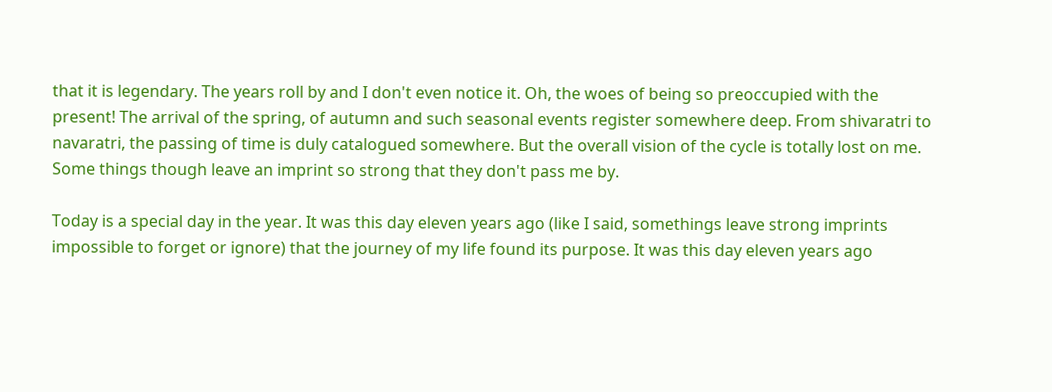that it is legendary. The years roll by and I don't even notice it. Oh, the woes of being so preoccupied with the present! The arrival of the spring, of autumn and such seasonal events register somewhere deep. From shivaratri to navaratri, the passing of time is duly catalogued somewhere. But the overall vision of the cycle is totally lost on me. Some things though leave an imprint so strong that they don't pass me by.

Today is a special day in the year. It was this day eleven years ago (like I said, somethings leave strong imprints impossible to forget or ignore) that the journey of my life found its purpose. It was this day eleven years ago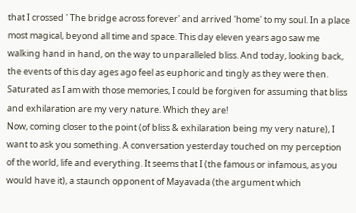that I crossed ' The bridge across forever' and arrived 'home' to my soul. In a place most magical, beyond all time and space. This day eleven years ago saw me walking hand in hand, on the way to unparalleled bliss. And today, looking back, the events of this day ages ago feel as euphoric and tingly as they were then. Saturated as I am with those memories, I could be forgiven for assuming that bliss and exhilaration are my very nature. Which they are!
Now, coming closer to the point (of bliss & exhilaration being my very nature), I want to ask you something. A conversation yesterday touched on my perception of the world, life and everything. It seems that I (the famous or infamous, as you would have it), a staunch opponent of Mayavada (the argument which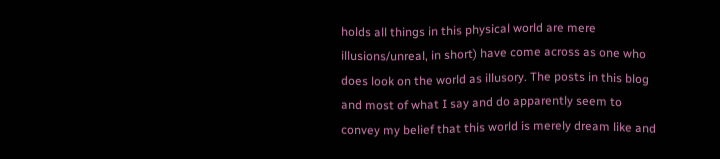holds all things in this physical world are mere illusions/unreal, in short) have come across as one who does look on the world as illusory. The posts in this blog and most of what I say and do apparently seem to convey my belief that this world is merely dream like and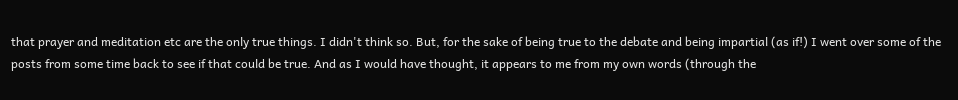that prayer and meditation etc are the only true things. I didn't think so. But, for the sake of being true to the debate and being impartial (as if!) I went over some of the posts from some time back to see if that could be true. And as I would have thought, it appears to me from my own words (through the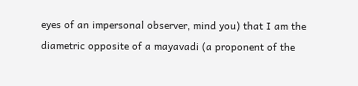eyes of an impersonal observer, mind you) that I am the diametric opposite of a mayavadi (a proponent of the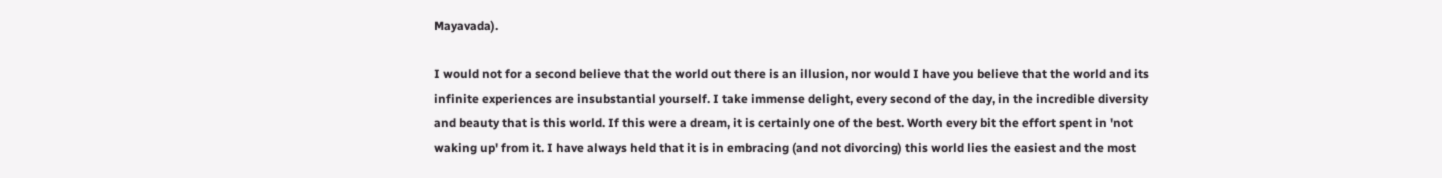Mayavada).

I would not for a second believe that the world out there is an illusion, nor would I have you believe that the world and its infinite experiences are insubstantial yourself. I take immense delight, every second of the day, in the incredible diversity and beauty that is this world. If this were a dream, it is certainly one of the best. Worth every bit the effort spent in 'not waking up' from it. I have always held that it is in embracing (and not divorcing) this world lies the easiest and the most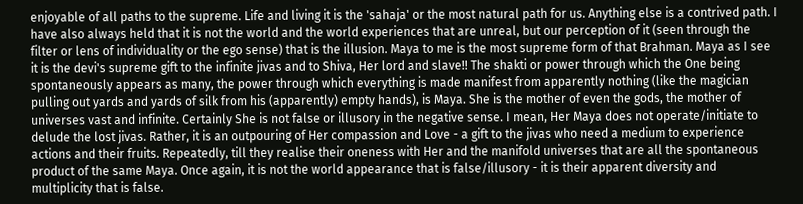enjoyable of all paths to the supreme. Life and living it is the 'sahaja' or the most natural path for us. Anything else is a contrived path. I have also always held that it is not the world and the world experiences that are unreal, but our perception of it (seen through the filter or lens of individuality or the ego sense) that is the illusion. Maya to me is the most supreme form of that Brahman. Maya as I see it is the devi's supreme gift to the infinite jivas and to Shiva, Her lord and slave!! The shakti or power through which the One being spontaneously appears as many, the power through which everything is made manifest from apparently nothing (like the magician pulling out yards and yards of silk from his (apparently) empty hands), is Maya. She is the mother of even the gods, the mother of universes vast and infinite. Certainly She is not false or illusory in the negative sense. I mean, Her Maya does not operate/initiate to delude the lost jivas. Rather, it is an outpouring of Her compassion and Love - a gift to the jivas who need a medium to experience actions and their fruits. Repeatedly, till they realise their oneness with Her and the manifold universes that are all the spontaneous product of the same Maya. Once again, it is not the world appearance that is false/illusory - it is their apparent diversity and multiplicity that is false.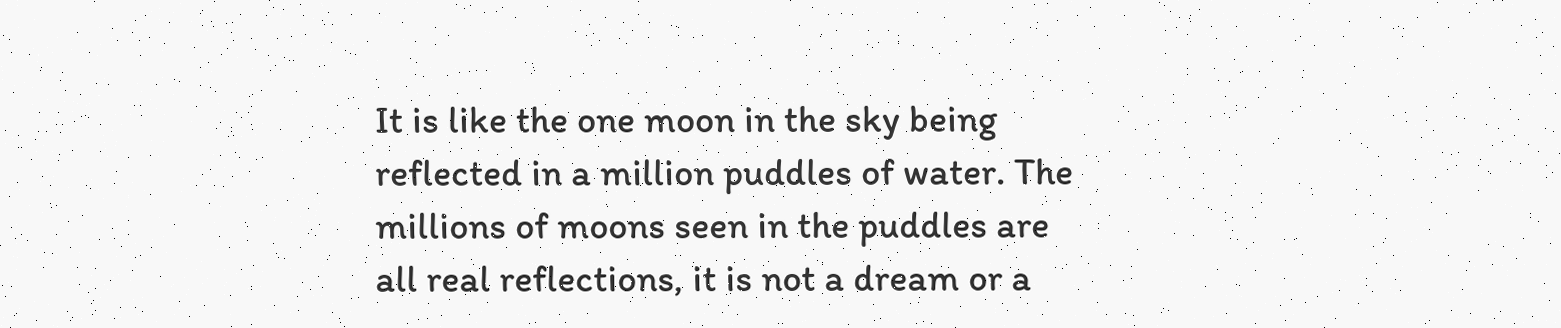It is like the one moon in the sky being reflected in a million puddles of water. The millions of moons seen in the puddles are all real reflections, it is not a dream or a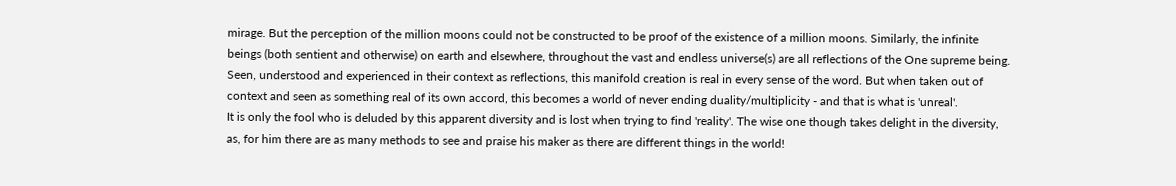mirage. But the perception of the million moons could not be constructed to be proof of the existence of a million moons. Similarly, the infinite beings (both sentient and otherwise) on earth and elsewhere, throughout the vast and endless universe(s) are all reflections of the One supreme being. Seen, understood and experienced in their context as reflections, this manifold creation is real in every sense of the word. But when taken out of context and seen as something real of its own accord, this becomes a world of never ending duality/multiplicity - and that is what is 'unreal'.
It is only the fool who is deluded by this apparent diversity and is lost when trying to find 'reality'. The wise one though takes delight in the diversity, as, for him there are as many methods to see and praise his maker as there are different things in the world!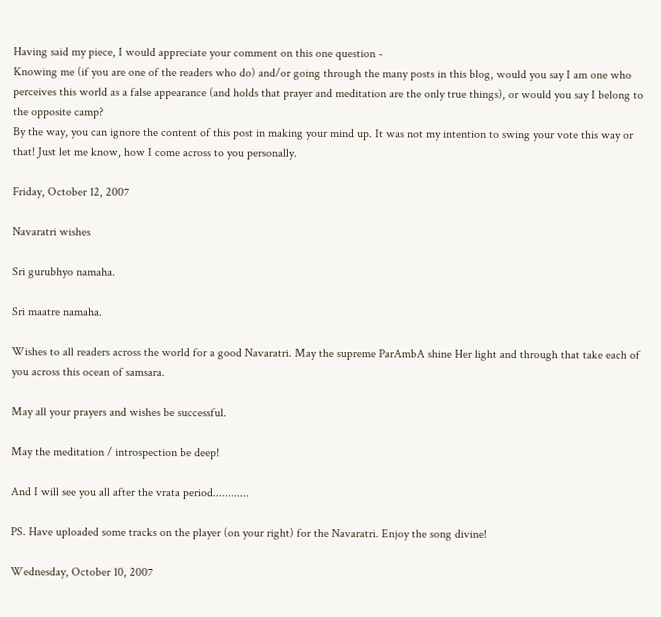Having said my piece, I would appreciate your comment on this one question -
Knowing me (if you are one of the readers who do) and/or going through the many posts in this blog, would you say I am one who perceives this world as a false appearance (and holds that prayer and meditation are the only true things), or would you say I belong to the opposite camp?
By the way, you can ignore the content of this post in making your mind up. It was not my intention to swing your vote this way or that! Just let me know, how I come across to you personally.

Friday, October 12, 2007

Navaratri wishes

Sri gurubhyo namaha.

Sri maatre namaha.

Wishes to all readers across the world for a good Navaratri. May the supreme ParAmbA shine Her light and through that take each of you across this ocean of samsara.

May all your prayers and wishes be successful.

May the meditation / introspection be deep!

And I will see you all after the vrata period............

PS. Have uploaded some tracks on the player (on your right) for the Navaratri. Enjoy the song divine!

Wednesday, October 10, 2007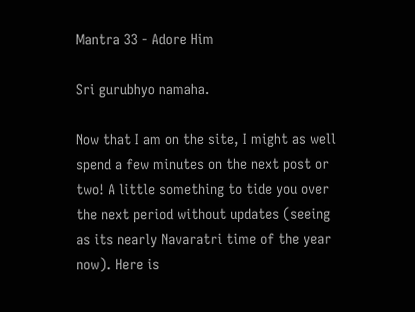Mantra 33 - Adore Him

Sri gurubhyo namaha.

Now that I am on the site, I might as well spend a few minutes on the next post or two! A little something to tide you over the next period without updates (seeing as its nearly Navaratri time of the year now). Here is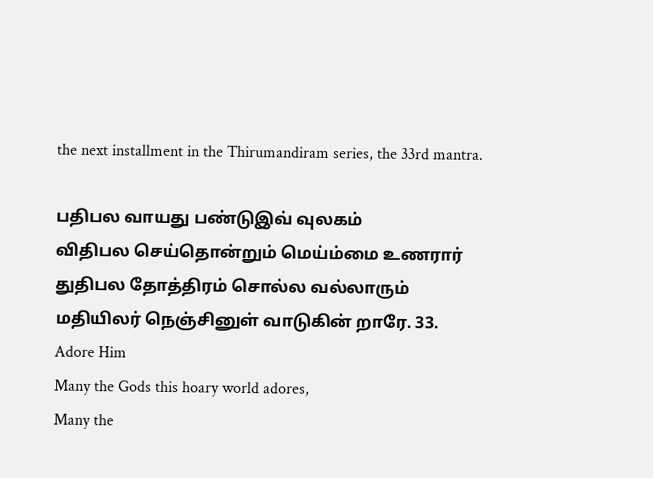the next installment in the Thirumandiram series, the 33rd mantra.

பதிபல வாயது பண்டுஇவ் வுலகம்
விதிபல செய்தொன்றும் மெய்ம்மை உணரார்
துதிபல தோத்திரம் சொல்ல வல்லாரும்
மதியிலர் நெஞ்சினுள் வாடுகின் றாரே. 33.
Adore Him
Many the Gods this hoary world adores,
Many the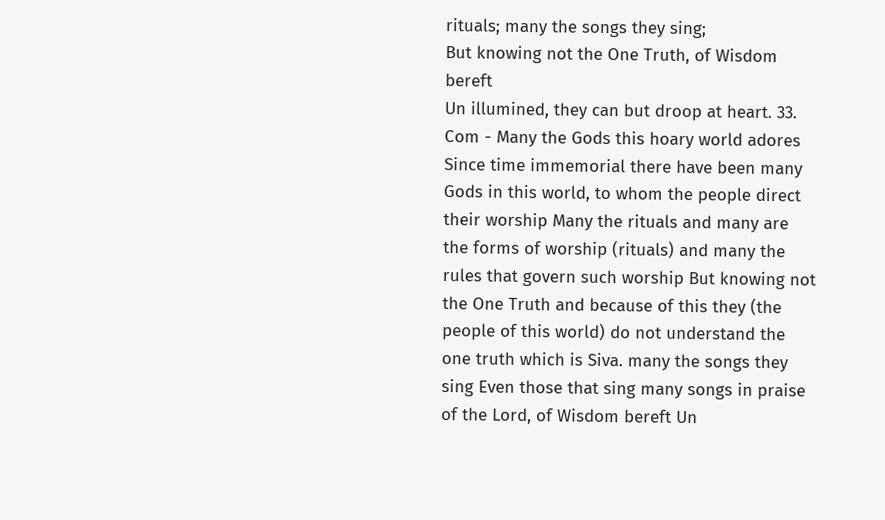rituals; many the songs they sing;
But knowing not the One Truth, of Wisdom bereft
Un illumined, they can but droop at heart. 33.
Com - Many the Gods this hoary world adores Since time immemorial there have been many Gods in this world, to whom the people direct their worship Many the rituals and many are the forms of worship (rituals) and many the rules that govern such worship But knowing not the One Truth and because of this they (the people of this world) do not understand the one truth which is Siva. many the songs they sing Even those that sing many songs in praise of the Lord, of Wisdom bereft Un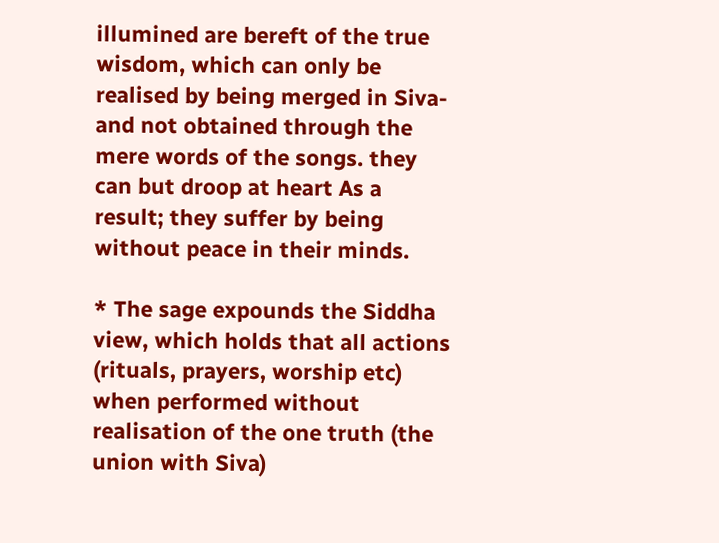illumined are bereft of the true wisdom, which can only be realised by being merged in Siva- and not obtained through the mere words of the songs. they can but droop at heart As a result; they suffer by being without peace in their minds.

* The sage expounds the Siddha view, which holds that all actions (rituals, prayers, worship etc) when performed without realisation of the one truth (the union with Siva)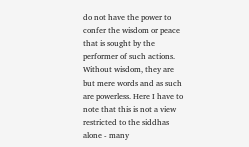do not have the power to confer the wisdom or peace that is sought by the performer of such actions. Without wisdom, they are but mere words and as such are powerless. Here I have to note that this is not a view restricted to the siddhas alone - many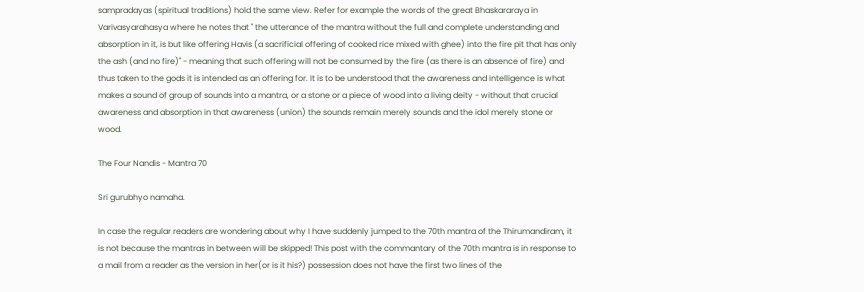sampradayas (spiritual traditions) hold the same view. Refer for example the words of the great Bhaskararaya in Varivasyarahasya where he notes that '' the utterance of the mantra without the full and complete understanding and absorption in it, is but like offering Havis (a sacrificial offering of cooked rice mixed with ghee) into the fire pit that has only the ash (and no fire)'' - meaning that such offering will not be consumed by the fire (as there is an absence of fire) and thus taken to the gods it is intended as an offering for. It is to be understood that the awareness and intelligence is what makes a sound of group of sounds into a mantra, or a stone or a piece of wood into a living deity - without that crucial awareness and absorption in that awareness (union) the sounds remain merely sounds and the idol merely stone or wood.

The Four Nandis - Mantra 70

Sri gurubhyo namaha.

In case the regular readers are wondering about why I have suddenly jumped to the 70th mantra of the Thirumandiram, it is not because the mantras in between will be skipped! This post with the commantary of the 70th mantra is in response to a mail from a reader as the version in her(or is it his?) possession does not have the first two lines of the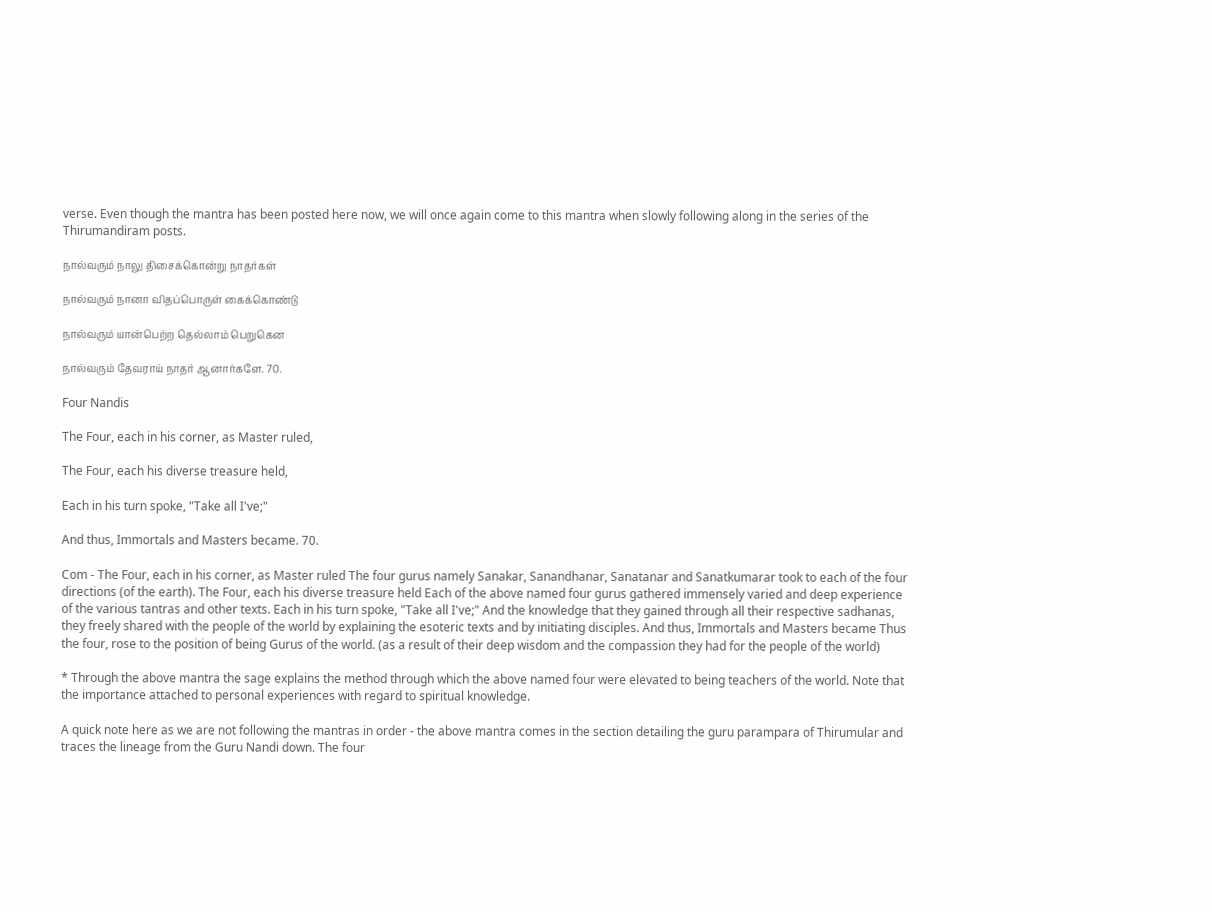verse. Even though the mantra has been posted here now, we will once again come to this mantra when slowly following along in the series of the Thirumandiram posts.

நால்வரும் நாலு திசைக்கொன்று நாதர்கள்

நால்வரும் நானா விதப்பொருள் கைக்கொண்டு

நால்வரும் யான்பெற்ற தெல்லாம் பெறுகென

நால்வரும் தேவராய் நாதர் ஆனார்களே. 70.

Four Nandis

The Four, each in his corner, as Master ruled,

The Four, each his diverse treasure held,

Each in his turn spoke, "Take all I've;"

And thus, Immortals and Masters became. 70.

Com - The Four, each in his corner, as Master ruled The four gurus namely Sanakar, Sanandhanar, Sanatanar and Sanatkumarar took to each of the four directions (of the earth). The Four, each his diverse treasure held Each of the above named four gurus gathered immensely varied and deep experience of the various tantras and other texts. Each in his turn spoke, "Take all I've;" And the knowledge that they gained through all their respective sadhanas, they freely shared with the people of the world by explaining the esoteric texts and by initiating disciples. And thus, Immortals and Masters became Thus the four, rose to the position of being Gurus of the world. (as a result of their deep wisdom and the compassion they had for the people of the world)

* Through the above mantra the sage explains the method through which the above named four were elevated to being teachers of the world. Note that the importance attached to personal experiences with regard to spiritual knowledge.

A quick note here as we are not following the mantras in order - the above mantra comes in the section detailing the guru parampara of Thirumular and traces the lineage from the Guru Nandi down. The four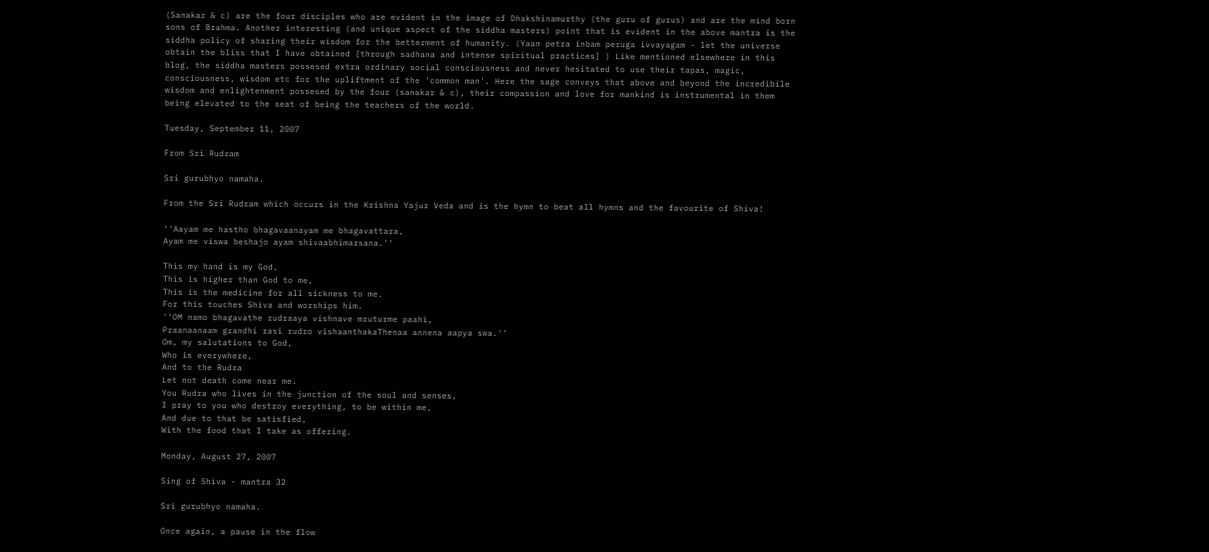(Sanakar & c) are the four disciples who are evident in the image of Dhakshinamurthy (the guru of gurus) and are the mind born sons of Brahma. Another interesting (and unique aspect of the siddha masters) point that is evident in the above mantra is the siddha policy of sharing their wisdom for the betterment of humanity. (Yaan petra inbam peruga ivvayagam - let the universe obtain the bliss that I have obtained [through sadhana and intense spiritual practices] ) Like mentioned elsewhere in this blog, the siddha masters possesed extra ordinary social consciousness and never hesitated to use their tapas, magic, consciousness, wisdom etc for the upliftment of the 'common man'. Here the sage conveys that above and beyond the incredibile wisdom and enlightenment possesed by the four (sanakar & c), their compassion and love for mankind is instrumental in them being elevated to the seat of being the teachers of the world.

Tuesday, September 11, 2007

From Sri Rudram

Sri gurubhyo namaha.

From the Sri Rudram which occurs in the Krishna Yajur Veda and is the hymn to beat all hymns and the favourite of Shiva!

''Aayam me hastho bhagavaanayam me bhagavattara,
Ayam me viswa beshajo ayam shivaabhimarsana.''

This my hand is my God,
This is higher than God to me,
This is the medicine for all sickness to me.
For this touches Shiva and worships him.
''OM namo bhagavathe rudraaya vishnave mruturme paahi,
Praanaanaam grandhi rasi rudro vishaanthakaThenaa annena aapya swa.''
Om, my salutations to God,
Who is everywhere,
And to the Rudra
Let not death come near me.
You Rudra who lives in the junction of the soul and senses,
I pray to you who destroy everything, to be within me,
And due to that be satisfied,
With the food that I take as offering.

Monday, August 27, 2007

Sing of Shiva - mantra 32

Sri gurubhyo namaha.

Once again, a pause in the flow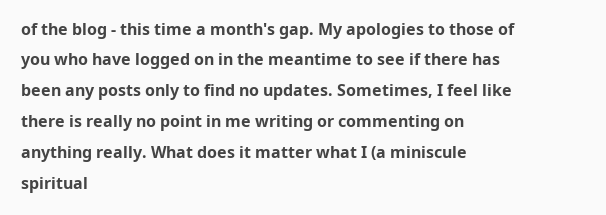of the blog - this time a month's gap. My apologies to those of you who have logged on in the meantime to see if there has been any posts only to find no updates. Sometimes, I feel like there is really no point in me writing or commenting on anything really. What does it matter what I (a miniscule spiritual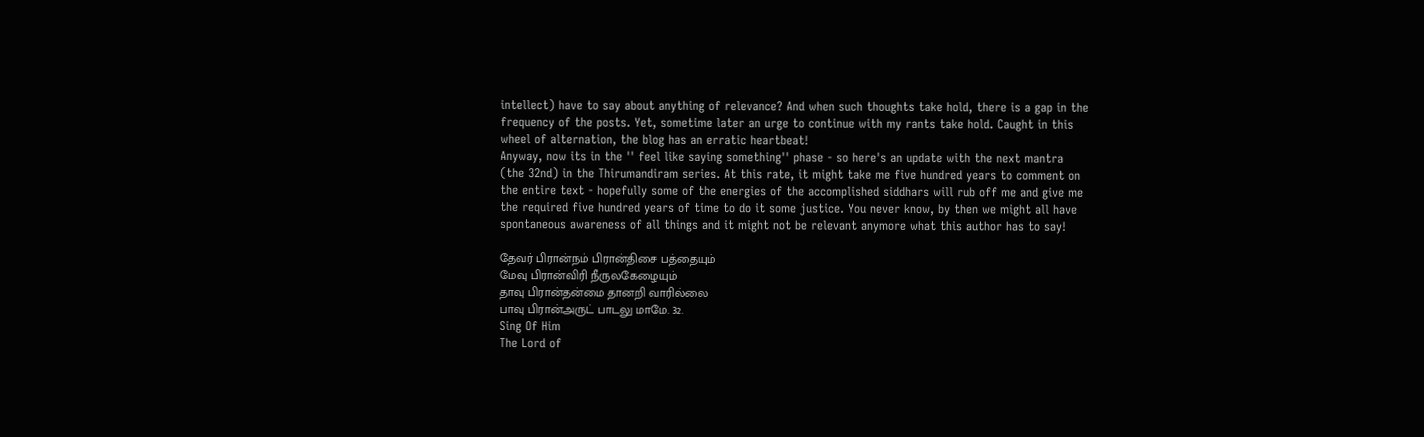intellect) have to say about anything of relevance? And when such thoughts take hold, there is a gap in the frequency of the posts. Yet, sometime later an urge to continue with my rants take hold. Caught in this wheel of alternation, the blog has an erratic heartbeat!
Anyway, now its in the '' feel like saying something'' phase - so here's an update with the next mantra (the 32nd) in the Thirumandiram series. At this rate, it might take me five hundred years to comment on the entire text - hopefully some of the energies of the accomplished siddhars will rub off me and give me the required five hundred years of time to do it some justice. You never know, by then we might all have spontaneous awareness of all things and it might not be relevant anymore what this author has to say!

தேவர் பிரான்நம் பிரான்திசை பத்தையும்
மேவு பிரான்விரி நீருலகேழையும்
தாவு பிரான்தன்மை தானறி வாரில்லை
பாவு பிரான்அருட் பாடலு மாமே. 32.
Sing Of Him
The Lord of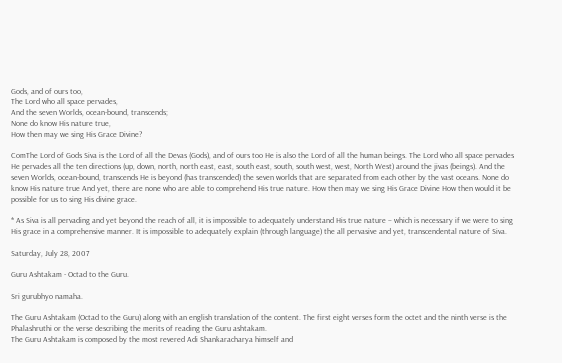Gods, and of ours too,
The Lord who all space pervades,
And the seven Worlds, ocean-bound, transcends;
None do know His nature true,
How then may we sing His Grace Divine?

ComThe Lord of Gods Siva is the Lord of all the Devas (Gods), and of ours too He is also the Lord of all the human beings. The Lord who all space pervades He pervades all the ten directions (up, down, north, north east, east, south east, south, south west, west, North West) around the jivas (beings). And the seven Worlds, ocean-bound, transcends He is beyond (has transcended) the seven worlds that are separated from each other by the vast oceans. None do know His nature true And yet, there are none who are able to comprehend His true nature. How then may we sing His Grace Divine How then would it be possible for us to sing His divine grace.

* As Siva is all pervading and yet beyond the reach of all, it is impossible to adequately understand His true nature – which is necessary if we were to sing His grace in a comprehensive manner. It is impossible to adequately explain (through language) the all pervasive and yet, transcendental nature of Siva.

Saturday, July 28, 2007

Guru Ashtakam - Octad to the Guru.

Sri gurubhyo namaha.

The Guru Ashtakam (Octad to the Guru) along with an english translation of the content. The first eight verses form the octet and the ninth verse is the Phalashruthi or the verse describing the merits of reading the Guru ashtakam.
The Guru Ashtakam is composed by the most revered Adi Shankaracharya himself and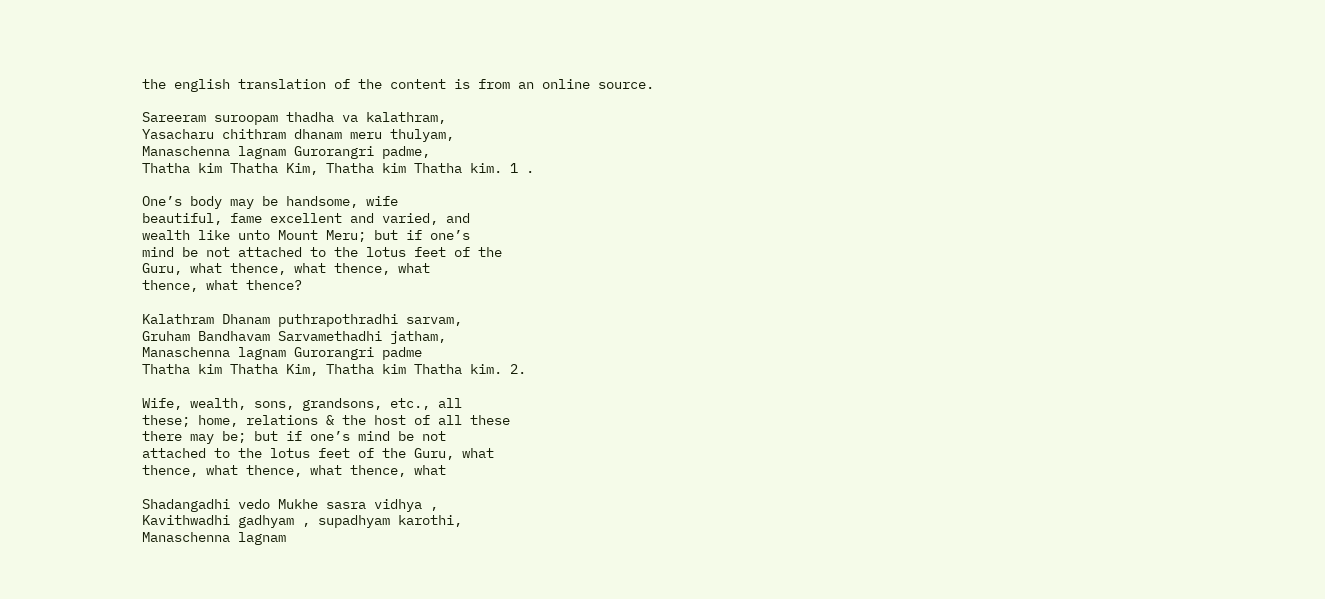the english translation of the content is from an online source.

Sareeram suroopam thadha va kalathram,
Yasacharu chithram dhanam meru thulyam,
Manaschenna lagnam Gurorangri padme,
Thatha kim Thatha Kim, Thatha kim Thatha kim. 1 .

One’s body may be handsome, wife
beautiful, fame excellent and varied, and
wealth like unto Mount Meru; but if one’s
mind be not attached to the lotus feet of the
Guru, what thence, what thence, what
thence, what thence?

Kalathram Dhanam puthrapothradhi sarvam,
Gruham Bandhavam Sarvamethadhi jatham,
Manaschenna lagnam Gurorangri padme
Thatha kim Thatha Kim, Thatha kim Thatha kim. 2.

Wife, wealth, sons, grandsons, etc., all
these; home, relations & the host of all these
there may be; but if one’s mind be not
attached to the lotus feet of the Guru, what
thence, what thence, what thence, what

Shadangadhi vedo Mukhe sasra vidhya ,
Kavithwadhi gadhyam , supadhyam karothi,
Manaschenna lagnam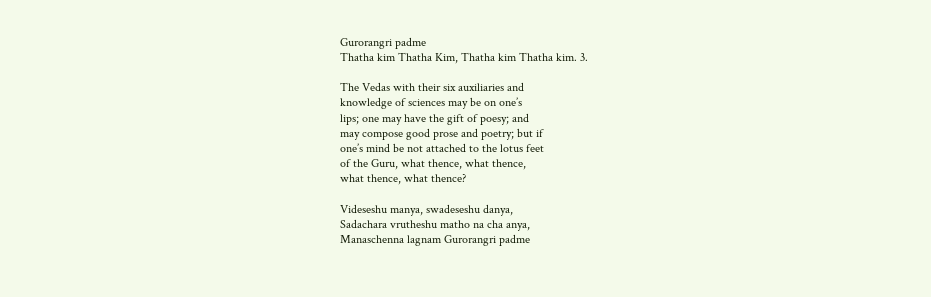Gurorangri padme
Thatha kim Thatha Kim, Thatha kim Thatha kim. 3.

The Vedas with their six auxiliaries and
knowledge of sciences may be on one’s
lips; one may have the gift of poesy; and
may compose good prose and poetry; but if
one’s mind be not attached to the lotus feet
of the Guru, what thence, what thence,
what thence, what thence?

Videseshu manya, swadeseshu danya,
Sadachara vrutheshu matho na cha anya,
Manaschenna lagnam Gurorangri padme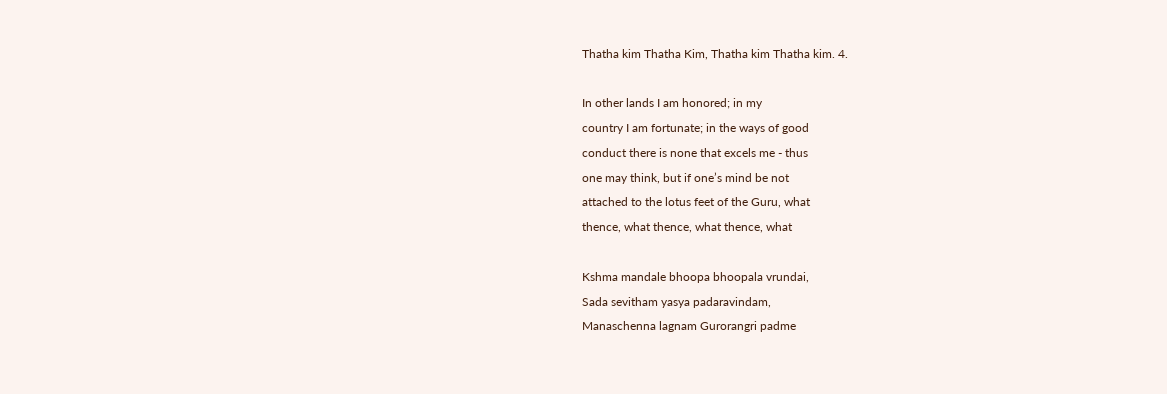Thatha kim Thatha Kim, Thatha kim Thatha kim. 4.

In other lands I am honored; in my
country I am fortunate; in the ways of good
conduct there is none that excels me - thus
one may think, but if one’s mind be not
attached to the lotus feet of the Guru, what
thence, what thence, what thence, what

Kshma mandale bhoopa bhoopala vrundai,
Sada sevitham yasya padaravindam,
Manaschenna lagnam Gurorangri padme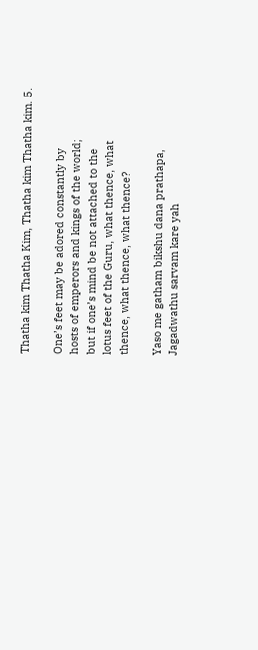Thatha kim Thatha Kim, Thatha kim Thatha kim. 5.

One’s feet may be adored constantly by
hosts of emperors and kings of the world;
but if one’s mind be not attached to the
lotus feet of the Guru, what thence, what
thence, what thence, what thence?

Yaso me gatham bikshu dana prathapa,
Jagadwathu sarvam kare yah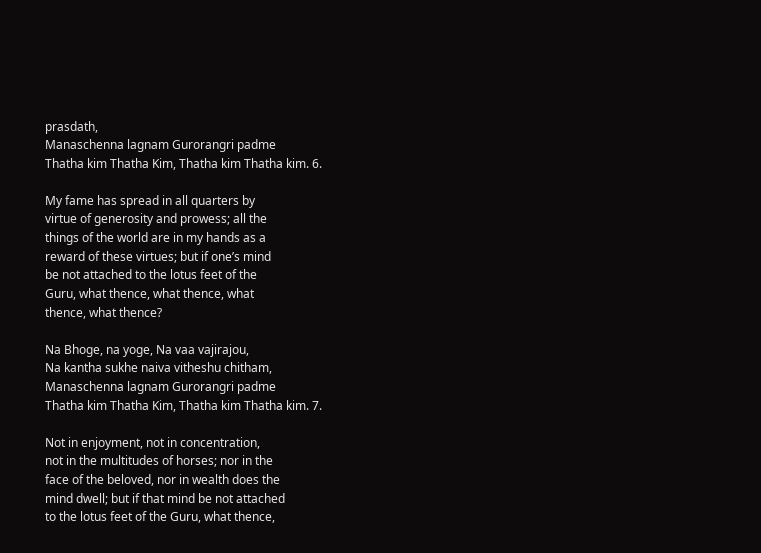prasdath,
Manaschenna lagnam Gurorangri padme
Thatha kim Thatha Kim, Thatha kim Thatha kim. 6.

My fame has spread in all quarters by
virtue of generosity and prowess; all the
things of the world are in my hands as a
reward of these virtues; but if one’s mind
be not attached to the lotus feet of the
Guru, what thence, what thence, what
thence, what thence?

Na Bhoge, na yoge, Na vaa vajirajou,
Na kantha sukhe naiva vitheshu chitham,
Manaschenna lagnam Gurorangri padme
Thatha kim Thatha Kim, Thatha kim Thatha kim. 7.

Not in enjoyment, not in concentration,
not in the multitudes of horses; nor in the
face of the beloved, nor in wealth does the
mind dwell; but if that mind be not attached
to the lotus feet of the Guru, what thence,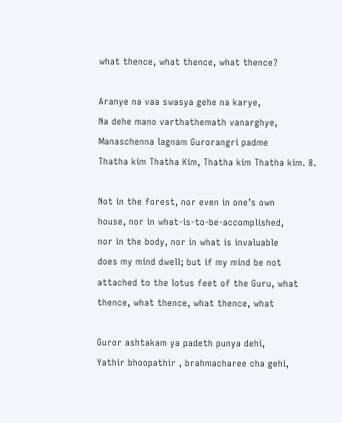what thence, what thence, what thence?

Aranye na vaa swasya gehe na karye,
Na dehe mano varthathemath vanarghye,
Manaschenna lagnam Gurorangri padme
Thatha kim Thatha Kim, Thatha kim Thatha kim. 8.

Not in the forest, nor even in one’s own
house, nor in what-is-to-be-accomplished,
nor in the body, nor in what is invaluable
does my mind dwell; but if my mind be not
attached to the lotus feet of the Guru, what
thence, what thence, what thence, what

Guror ashtakam ya padeth punya dehi,
Yathir bhoopathir , brahmacharee cha gehi,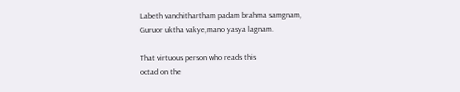Labeth vanchithartham padam brahma samgnam,
Guruor uktha vakye,mano yasya lagnam.

That virtuous person who reads this
octad on the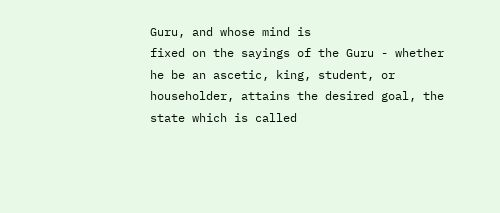Guru, and whose mind is
fixed on the sayings of the Guru - whether
he be an ascetic, king, student, or
householder, attains the desired goal, the
state which is called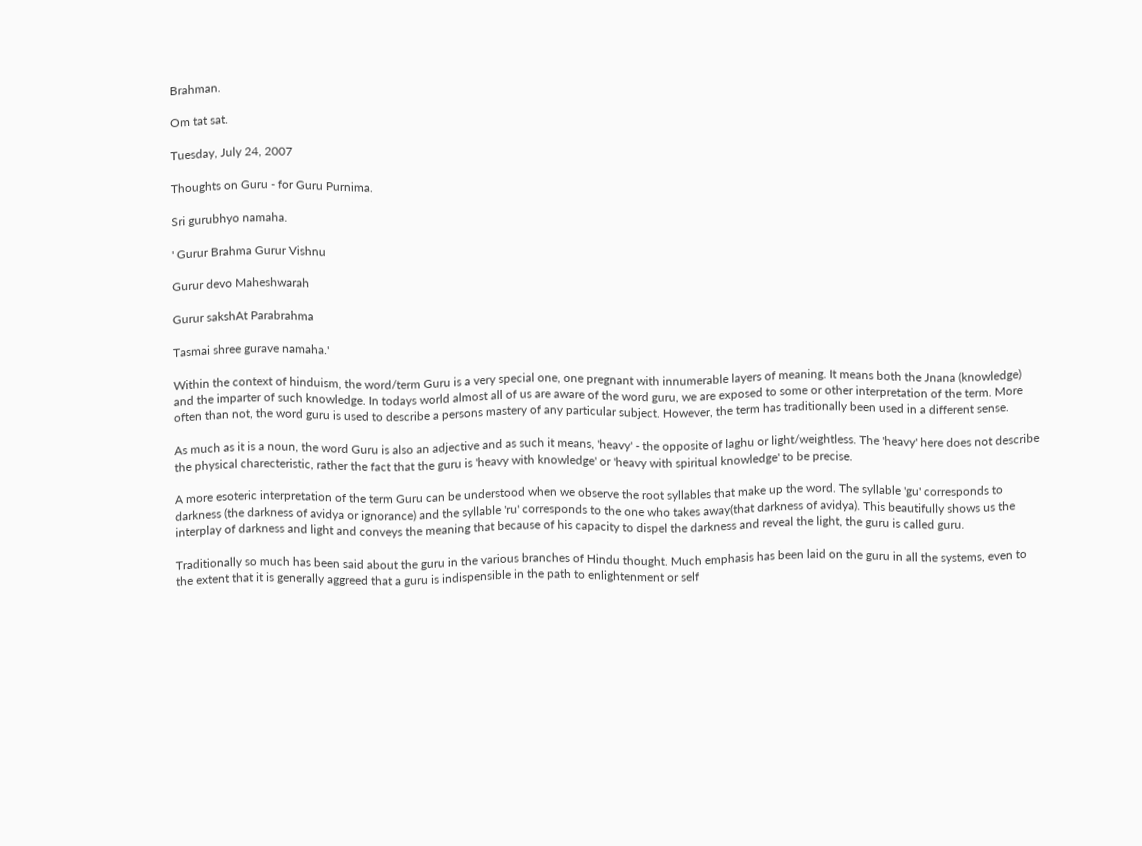Brahman.

Om tat sat.

Tuesday, July 24, 2007

Thoughts on Guru - for Guru Purnima.

Sri gurubhyo namaha.

' Gurur Brahma Gurur Vishnu

Gurur devo Maheshwarah

Gurur sakshAt Parabrahma

Tasmai shree gurave namaha.'

Within the context of hinduism, the word/term Guru is a very special one, one pregnant with innumerable layers of meaning. It means both the Jnana (knowledge) and the imparter of such knowledge. In todays world almost all of us are aware of the word guru, we are exposed to some or other interpretation of the term. More often than not, the word guru is used to describe a persons mastery of any particular subject. However, the term has traditionally been used in a different sense.

As much as it is a noun, the word Guru is also an adjective and as such it means, 'heavy' - the opposite of laghu or light/weightless. The 'heavy' here does not describe the physical charecteristic, rather the fact that the guru is 'heavy with knowledge' or 'heavy with spiritual knowledge' to be precise.

A more esoteric interpretation of the term Guru can be understood when we observe the root syllables that make up the word. The syllable 'gu' corresponds to darkness (the darkness of avidya or ignorance) and the syllable 'ru' corresponds to the one who takes away(that darkness of avidya). This beautifully shows us the interplay of darkness and light and conveys the meaning that because of his capacity to dispel the darkness and reveal the light, the guru is called guru.

Traditionally so much has been said about the guru in the various branches of Hindu thought. Much emphasis has been laid on the guru in all the systems, even to the extent that it is generally aggreed that a guru is indispensible in the path to enlightenment or self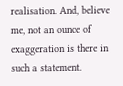realisation. And, believe me, not an ounce of exaggeration is there in such a statement.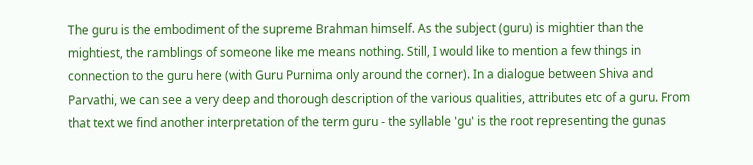The guru is the embodiment of the supreme Brahman himself. As the subject (guru) is mightier than the mightiest, the ramblings of someone like me means nothing. Still, I would like to mention a few things in connection to the guru here (with Guru Purnima only around the corner). In a dialogue between Shiva and Parvathi, we can see a very deep and thorough description of the various qualities, attributes etc of a guru. From that text we find another interpretation of the term guru - the syllable 'gu' is the root representing the gunas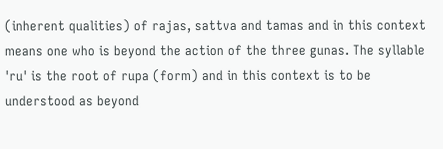(inherent qualities) of rajas, sattva and tamas and in this context means one who is beyond the action of the three gunas. The syllable 'ru' is the root of rupa (form) and in this context is to be understood as beyond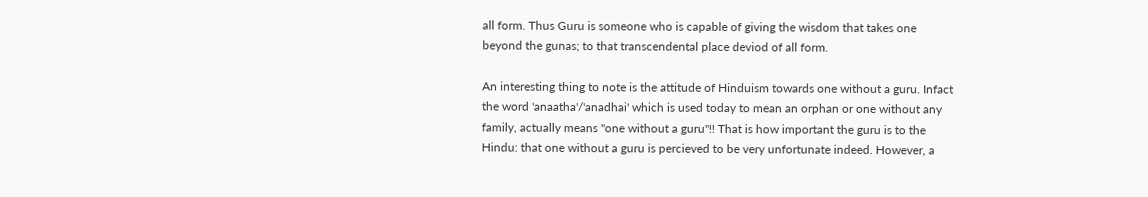all form. Thus Guru is someone who is capable of giving the wisdom that takes one beyond the gunas; to that transcendental place deviod of all form.

An interesting thing to note is the attitude of Hinduism towards one without a guru. Infact the word 'anaatha'/'anadhai' which is used today to mean an orphan or one without any family, actually means ''one without a guru''!! That is how important the guru is to the Hindu: that one without a guru is percieved to be very unfortunate indeed. However, a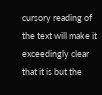cursory reading of the text will make it exceedingly clear that it is but the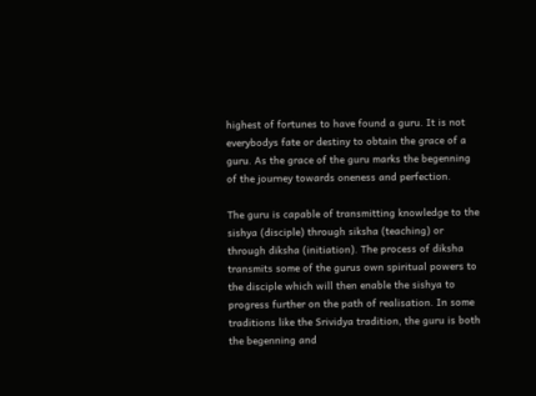highest of fortunes to have found a guru. It is not everybodys fate or destiny to obtain the grace of a guru. As the grace of the guru marks the begenning of the journey towards oneness and perfection.

The guru is capable of transmitting knowledge to the sishya (disciple) through siksha (teaching) or through diksha (initiation). The process of diksha transmits some of the gurus own spiritual powers to the disciple which will then enable the sishya to progress further on the path of realisation. In some traditions like the Srividya tradition, the guru is both the begenning and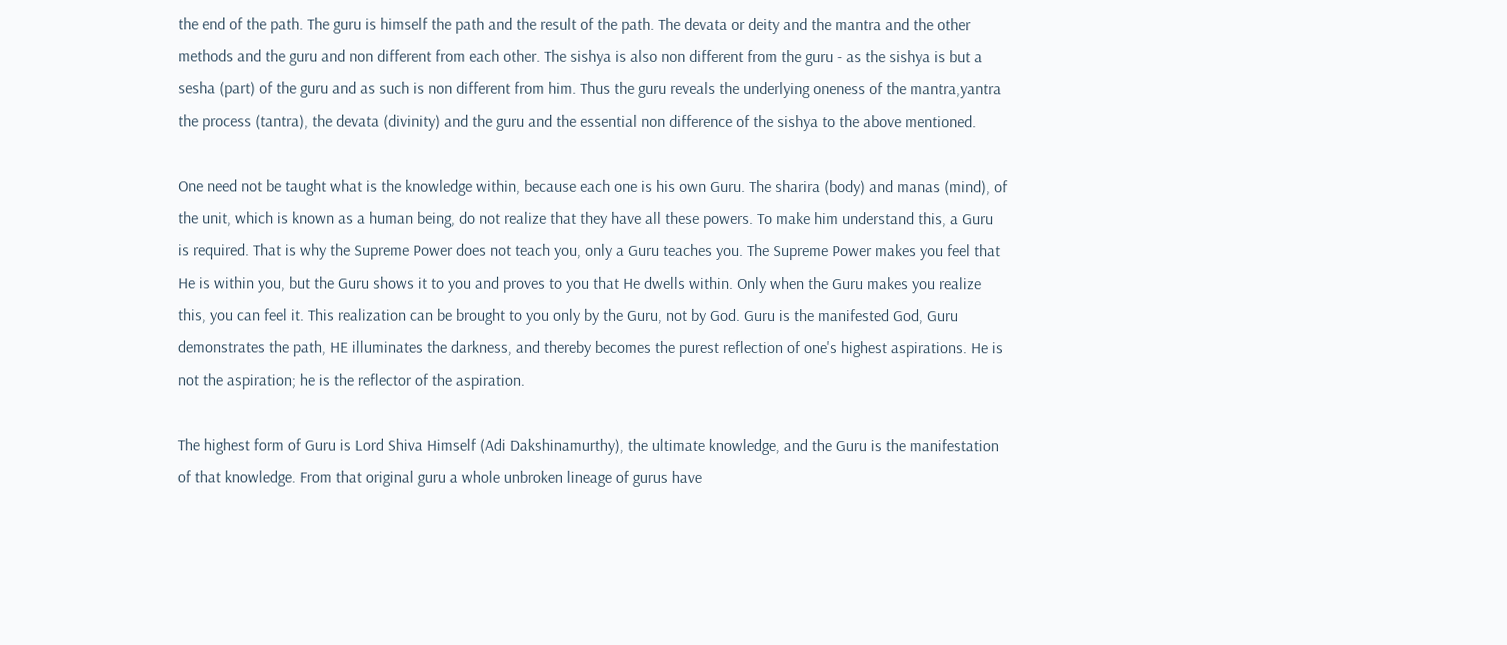the end of the path. The guru is himself the path and the result of the path. The devata or deity and the mantra and the other methods and the guru and non different from each other. The sishya is also non different from the guru - as the sishya is but a sesha (part) of the guru and as such is non different from him. Thus the guru reveals the underlying oneness of the mantra,yantra the process (tantra), the devata (divinity) and the guru and the essential non difference of the sishya to the above mentioned.

One need not be taught what is the knowledge within, because each one is his own Guru. The sharira (body) and manas (mind), of the unit, which is known as a human being, do not realize that they have all these powers. To make him understand this, a Guru is required. That is why the Supreme Power does not teach you, only a Guru teaches you. The Supreme Power makes you feel that He is within you, but the Guru shows it to you and proves to you that He dwells within. Only when the Guru makes you realize this, you can feel it. This realization can be brought to you only by the Guru, not by God. Guru is the manifested God, Guru demonstrates the path, HE illuminates the darkness, and thereby becomes the purest reflection of one's highest aspirations. He is not the aspiration; he is the reflector of the aspiration.

The highest form of Guru is Lord Shiva Himself (Adi Dakshinamurthy), the ultimate knowledge, and the Guru is the manifestation of that knowledge. From that original guru a whole unbroken lineage of gurus have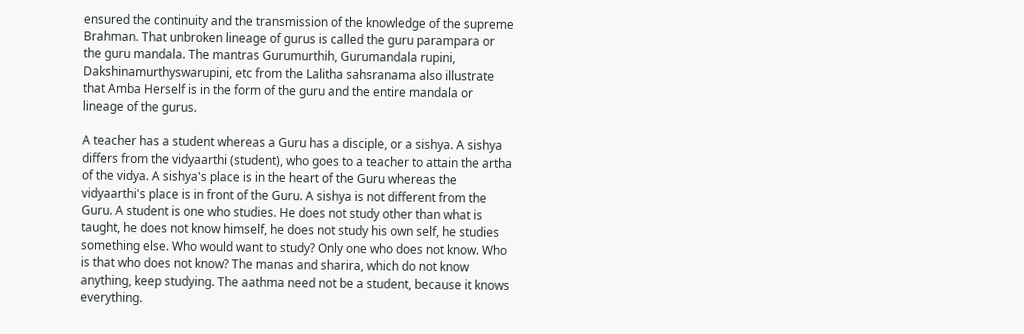ensured the continuity and the transmission of the knowledge of the supreme Brahman. That unbroken lineage of gurus is called the guru parampara or the guru mandala. The mantras Gurumurthih, Gurumandala rupini, Dakshinamurthyswarupini, etc from the Lalitha sahsranama also illustrate that Amba Herself is in the form of the guru and the entire mandala or lineage of the gurus.

A teacher has a student whereas a Guru has a disciple, or a sishya. A sishya differs from the vidyaarthi (student), who goes to a teacher to attain the artha of the vidya. A sishya's place is in the heart of the Guru whereas the vidyaarthi's place is in front of the Guru. A sishya is not different from the Guru. A student is one who studies. He does not study other than what is taught, he does not know himself, he does not study his own self, he studies something else. Who would want to study? Only one who does not know. Who is that who does not know? The manas and sharira, which do not know anything, keep studying. The aathma need not be a student, because it knows everything.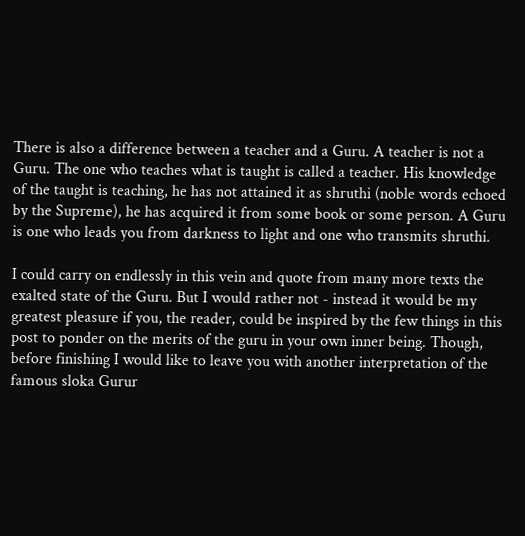There is also a difference between a teacher and a Guru. A teacher is not a Guru. The one who teaches what is taught is called a teacher. His knowledge of the taught is teaching, he has not attained it as shruthi (noble words echoed by the Supreme), he has acquired it from some book or some person. A Guru is one who leads you from darkness to light and one who transmits shruthi.

I could carry on endlessly in this vein and quote from many more texts the exalted state of the Guru. But I would rather not - instead it would be my greatest pleasure if you, the reader, could be inspired by the few things in this post to ponder on the merits of the guru in your own inner being. Though, before finishing I would like to leave you with another interpretation of the famous sloka Gurur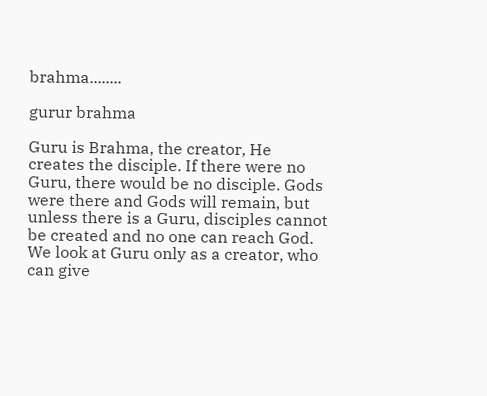brahma........

gurur brahma

Guru is Brahma, the creator, He creates the disciple. If there were no Guru, there would be no disciple. Gods were there and Gods will remain, but unless there is a Guru, disciples cannot be created and no one can reach God. We look at Guru only as a creator, who can give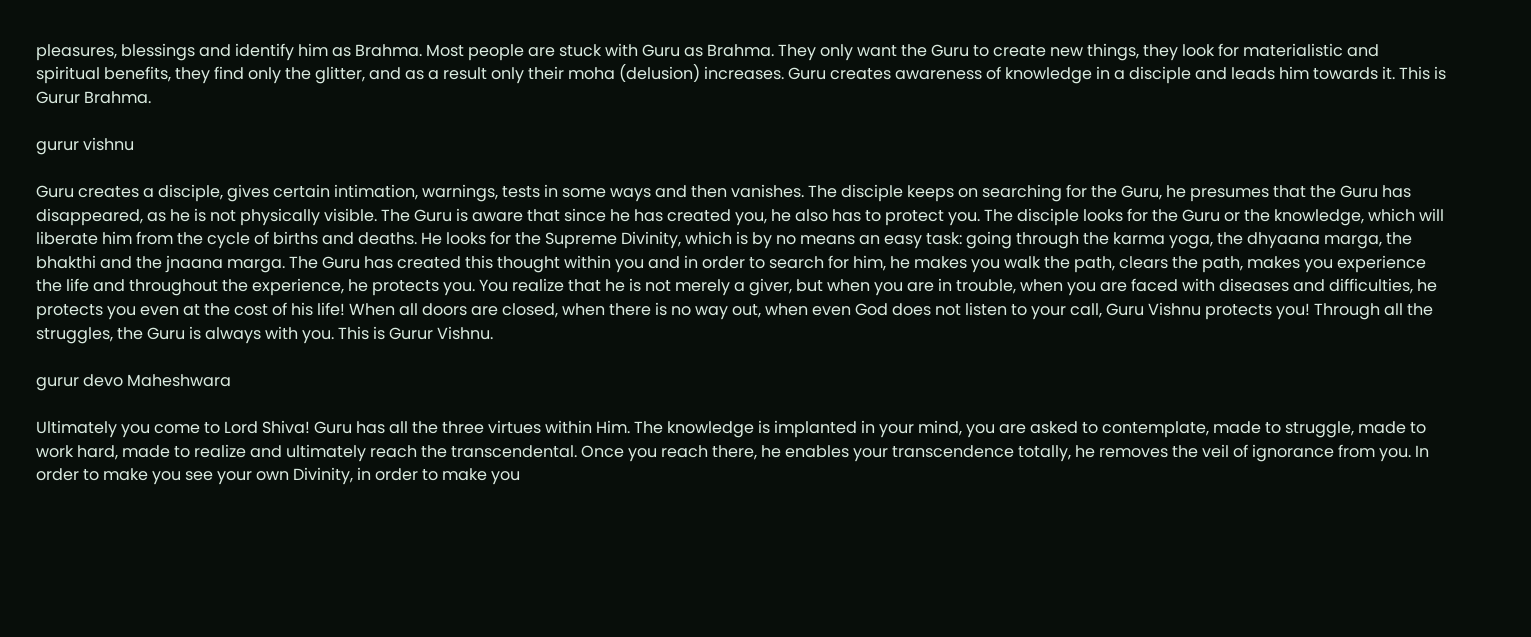pleasures, blessings and identify him as Brahma. Most people are stuck with Guru as Brahma. They only want the Guru to create new things, they look for materialistic and spiritual benefits, they find only the glitter, and as a result only their moha (delusion) increases. Guru creates awareness of knowledge in a disciple and leads him towards it. This is Gurur Brahma.

gurur vishnu

Guru creates a disciple, gives certain intimation, warnings, tests in some ways and then vanishes. The disciple keeps on searching for the Guru, he presumes that the Guru has disappeared, as he is not physically visible. The Guru is aware that since he has created you, he also has to protect you. The disciple looks for the Guru or the knowledge, which will liberate him from the cycle of births and deaths. He looks for the Supreme Divinity, which is by no means an easy task: going through the karma yoga, the dhyaana marga, the bhakthi and the jnaana marga. The Guru has created this thought within you and in order to search for him, he makes you walk the path, clears the path, makes you experience the life and throughout the experience, he protects you. You realize that he is not merely a giver, but when you are in trouble, when you are faced with diseases and difficulties, he protects you even at the cost of his life! When all doors are closed, when there is no way out, when even God does not listen to your call, Guru Vishnu protects you! Through all the struggles, the Guru is always with you. This is Gurur Vishnu.

gurur devo Maheshwara

Ultimately you come to Lord Shiva! Guru has all the three virtues within Him. The knowledge is implanted in your mind, you are asked to contemplate, made to struggle, made to work hard, made to realize and ultimately reach the transcendental. Once you reach there, he enables your transcendence totally, he removes the veil of ignorance from you. In order to make you see your own Divinity, in order to make you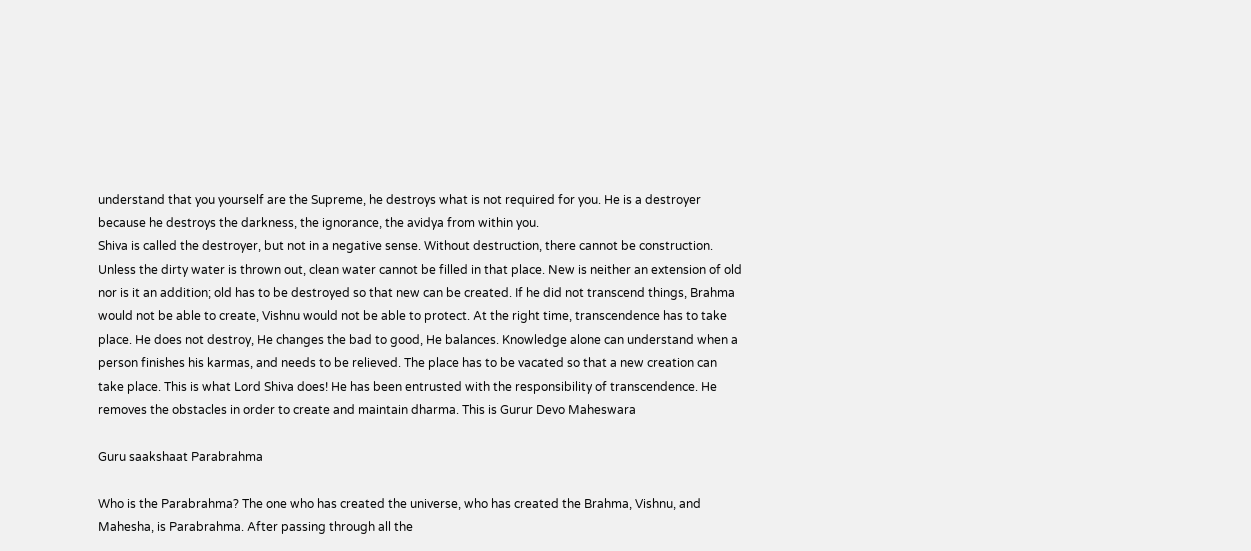understand that you yourself are the Supreme, he destroys what is not required for you. He is a destroyer because he destroys the darkness, the ignorance, the avidya from within you.
Shiva is called the destroyer, but not in a negative sense. Without destruction, there cannot be construction. Unless the dirty water is thrown out, clean water cannot be filled in that place. New is neither an extension of old nor is it an addition; old has to be destroyed so that new can be created. If he did not transcend things, Brahma would not be able to create, Vishnu would not be able to protect. At the right time, transcendence has to take place. He does not destroy, He changes the bad to good, He balances. Knowledge alone can understand when a person finishes his karmas, and needs to be relieved. The place has to be vacated so that a new creation can take place. This is what Lord Shiva does! He has been entrusted with the responsibility of transcendence. He removes the obstacles in order to create and maintain dharma. This is Gurur Devo Maheswara

Guru saakshaat Parabrahma

Who is the Parabrahma? The one who has created the universe, who has created the Brahma, Vishnu, and Mahesha, is Parabrahma. After passing through all the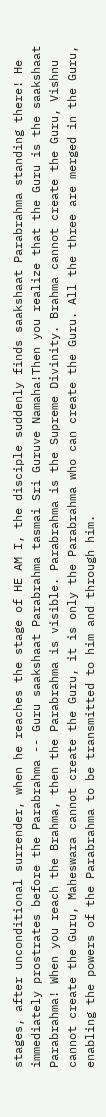stages, after unconditional surrender, when he reaches the stage of HE AM I, the disciple suddenly finds saakshaat Parabrahma standing there! He immediately prostrates before the Parabrahma -- Guru saakshaat Parabrahma tasmai Sri Guruve Namaha!Then you realize that the Guru is the saakshaat Parabrahma! When you reach the Brahma, then the Parabrahma is visible. Parabrahma is the Supreme Divinity. Brahma cannot create the Guru, Vishnu cannot create the Guru, Maheswara cannot create the Guru, it is only the Parabrahma who can create the Guru. All the three are merged in the Guru, enabling the powers of the Parabrahma to be transmitted to him and through him.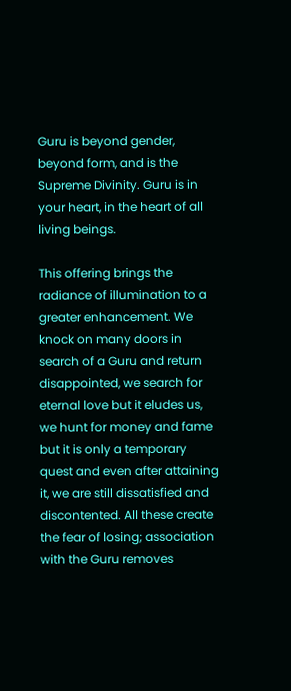Guru is beyond gender, beyond form, and is the Supreme Divinity. Guru is in your heart, in the heart of all living beings.

This offering brings the radiance of illumination to a greater enhancement. We knock on many doors in search of a Guru and return disappointed, we search for eternal love but it eludes us, we hunt for money and fame but it is only a temporary quest and even after attaining it, we are still dissatisfied and discontented. All these create the fear of losing; association with the Guru removes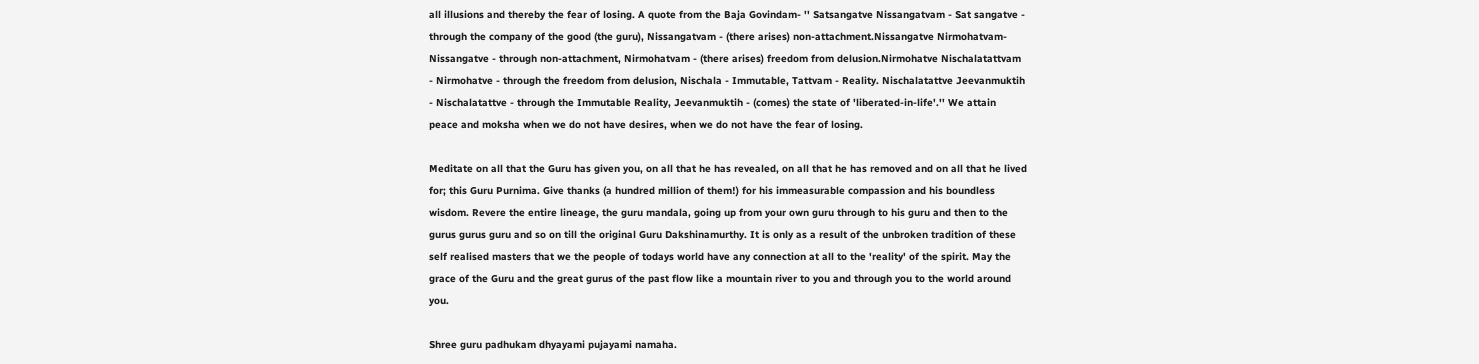all illusions and thereby the fear of losing. A quote from the Baja Govindam- '' Satsangatve Nissangatvam - Sat sangatve - through the company of the good (the guru), Nissangatvam - (there arises) non-attachment.Nissangatve Nirmohatvam- Nissangatve - through non-attachment, Nirmohatvam - (there arises) freedom from delusion.Nirmohatve Nischalatattvam - Nirmohatve - through the freedom from delusion, Nischala - Immutable, Tattvam - Reality. Nischalatattve Jeevanmuktih - Nischalatattve - through the Immutable Reality, Jeevanmuktih - (comes) the state of 'liberated-in-life'.'' We attain peace and moksha when we do not have desires, when we do not have the fear of losing.

Meditate on all that the Guru has given you, on all that he has revealed, on all that he has removed and on all that he lived for; this Guru Purnima. Give thanks (a hundred million of them!) for his immeasurable compassion and his boundless wisdom. Revere the entire lineage, the guru mandala, going up from your own guru through to his guru and then to the gurus gurus guru and so on till the original Guru Dakshinamurthy. It is only as a result of the unbroken tradition of these self realised masters that we the people of todays world have any connection at all to the 'reality' of the spirit. May the grace of the Guru and the great gurus of the past flow like a mountain river to you and through you to the world around you.

Shree guru padhukam dhyayami pujayami namaha.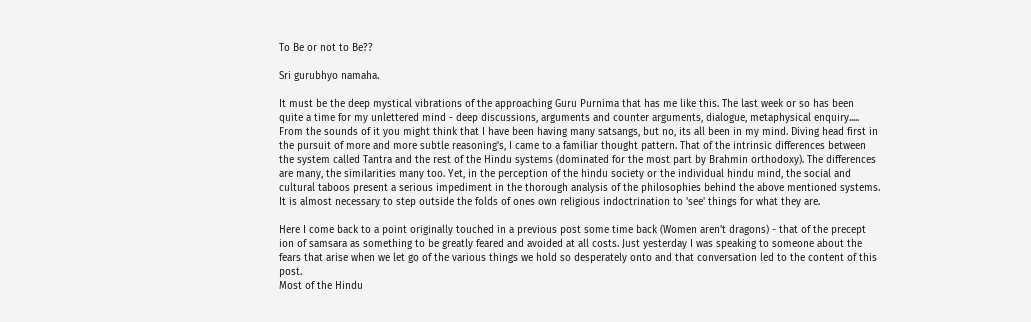To Be or not to Be??

Sri gurubhyo namaha.

It must be the deep mystical vibrations of the approaching Guru Purnima that has me like this. The last week or so has been quite a time for my unlettered mind - deep discussions, arguments and counter arguments, dialogue, metaphysical enquiry..... From the sounds of it you might think that I have been having many satsangs, but no, its all been in my mind. Diving head first in the pursuit of more and more subtle reasoning's, I came to a familiar thought pattern. That of the intrinsic differences between the system called Tantra and the rest of the Hindu systems (dominated for the most part by Brahmin orthodoxy). The differences are many, the similarities many too. Yet, in the perception of the hindu society or the individual hindu mind, the social and cultural taboos present a serious impediment in the thorough analysis of the philosophies behind the above mentioned systems. It is almost necessary to step outside the folds of ones own religious indoctrination to 'see' things for what they are.

Here I come back to a point originally touched in a previous post some time back (Women aren't dragons) - that of the precept ion of samsara as something to be greatly feared and avoided at all costs. Just yesterday I was speaking to someone about the fears that arise when we let go of the various things we hold so desperately onto and that conversation led to the content of this post.
Most of the Hindu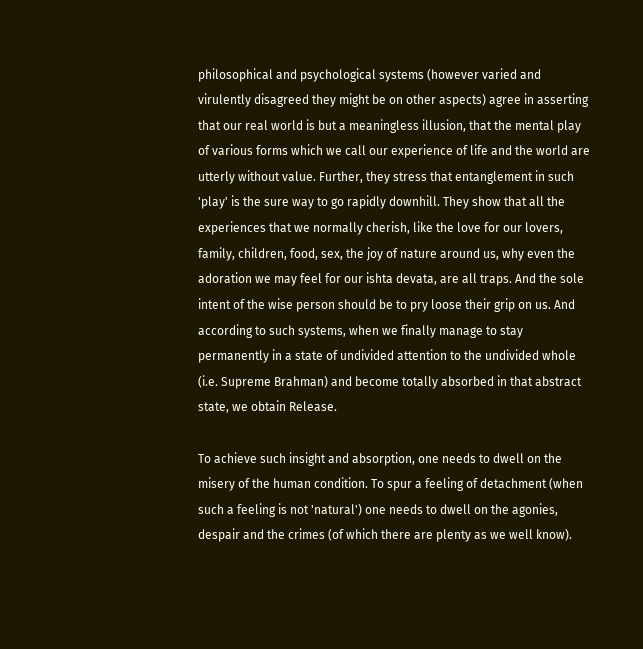philosophical and psychological systems (however varied and virulently disagreed they might be on other aspects) agree in asserting that our real world is but a meaningless illusion, that the mental play of various forms which we call our experience of life and the world are utterly without value. Further, they stress that entanglement in such 'play' is the sure way to go rapidly downhill. They show that all the experiences that we normally cherish, like the love for our lovers, family, children, food, sex, the joy of nature around us, why even the adoration we may feel for our ishta devata, are all traps. And the sole intent of the wise person should be to pry loose their grip on us. And according to such systems, when we finally manage to stay permanently in a state of undivided attention to the undivided whole (i.e. Supreme Brahman) and become totally absorbed in that abstract state, we obtain Release.

To achieve such insight and absorption, one needs to dwell on the misery of the human condition. To spur a feeling of detachment (when such a feeling is not 'natural') one needs to dwell on the agonies, despair and the crimes (of which there are plenty as we well know).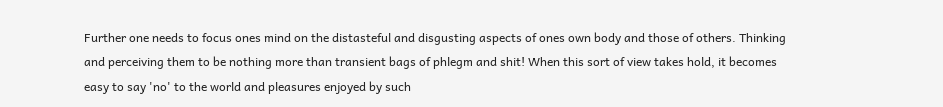Further one needs to focus ones mind on the distasteful and disgusting aspects of ones own body and those of others. Thinking and perceiving them to be nothing more than transient bags of phlegm and shit! When this sort of view takes hold, it becomes easy to say 'no' to the world and pleasures enjoyed by such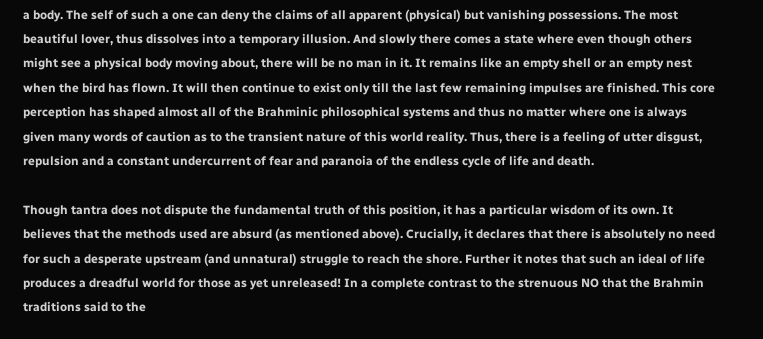a body. The self of such a one can deny the claims of all apparent (physical) but vanishing possessions. The most beautiful lover, thus dissolves into a temporary illusion. And slowly there comes a state where even though others might see a physical body moving about, there will be no man in it. It remains like an empty shell or an empty nest when the bird has flown. It will then continue to exist only till the last few remaining impulses are finished. This core perception has shaped almost all of the Brahminic philosophical systems and thus no matter where one is always given many words of caution as to the transient nature of this world reality. Thus, there is a feeling of utter disgust, repulsion and a constant undercurrent of fear and paranoia of the endless cycle of life and death.

Though tantra does not dispute the fundamental truth of this position, it has a particular wisdom of its own. It believes that the methods used are absurd (as mentioned above). Crucially, it declares that there is absolutely no need for such a desperate upstream (and unnatural) struggle to reach the shore. Further it notes that such an ideal of life produces a dreadful world for those as yet unreleased! In a complete contrast to the strenuous NO that the Brahmin traditions said to the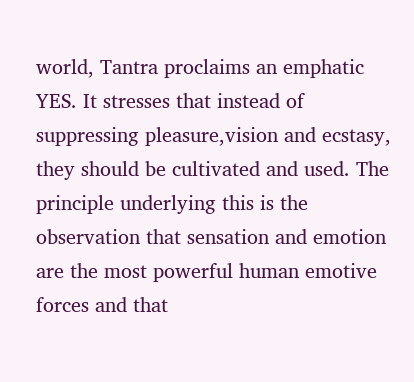world, Tantra proclaims an emphatic YES. It stresses that instead of suppressing pleasure,vision and ecstasy, they should be cultivated and used. The principle underlying this is the observation that sensation and emotion are the most powerful human emotive forces and that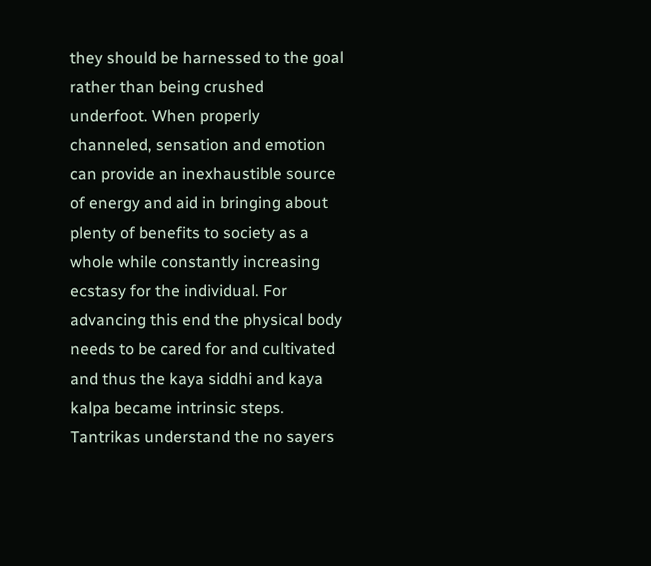they should be harnessed to the goal rather than being crushed underfoot. When properly channeled, sensation and emotion can provide an inexhaustible source of energy and aid in bringing about plenty of benefits to society as a whole while constantly increasing ecstasy for the individual. For advancing this end the physical body needs to be cared for and cultivated and thus the kaya siddhi and kaya kalpa became intrinsic steps. Tantrikas understand the no sayers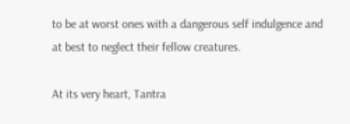to be at worst ones with a dangerous self indulgence and at best to neglect their fellow creatures.

At its very heart, Tantra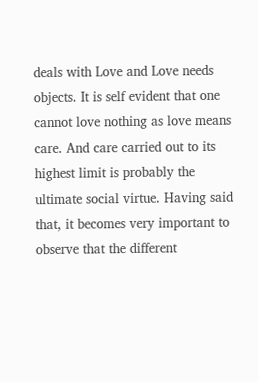deals with Love and Love needs objects. It is self evident that one cannot love nothing as love means care. And care carried out to its highest limit is probably the ultimate social virtue. Having said that, it becomes very important to observe that the different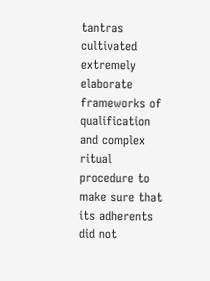tantras cultivated extremely elaborate frameworks of qualification and complex ritual procedure to make sure that its adherents did not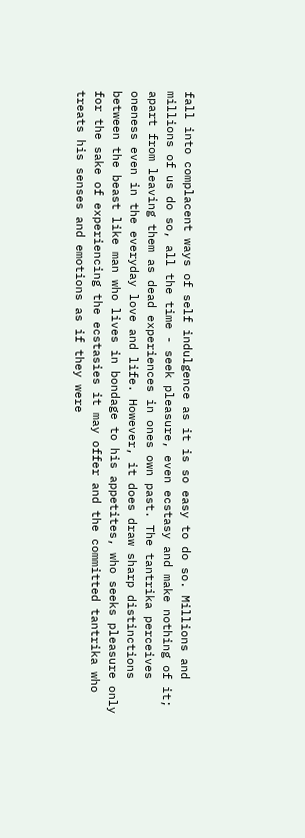fall into complacent ways of self indulgence as it is so easy to do so. Millions and millions of us do so, all the time - seek pleasure, even ecstasy and make nothing of it; apart from leaving them as dead experiences in ones own past. The tantrika perceives oneness even in the everyday love and life. However, it does draw sharp distinctions between the beast like man who lives in bondage to his appetites, who seeks pleasure only for the sake of experiencing the ecstasies it may offer and the committed tantrika who treats his senses and emotions as if they were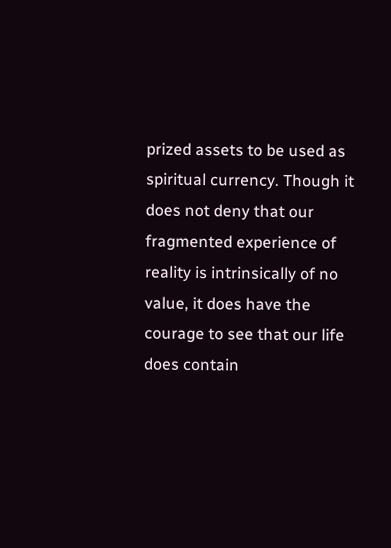prized assets to be used as spiritual currency. Though it does not deny that our fragmented experience of reality is intrinsically of no value, it does have the courage to see that our life does contain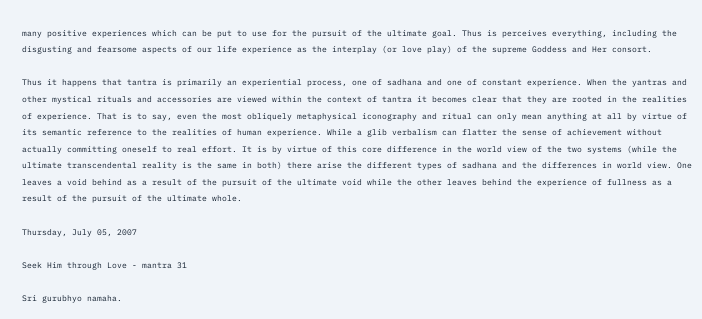many positive experiences which can be put to use for the pursuit of the ultimate goal. Thus is perceives everything, including the disgusting and fearsome aspects of our life experience as the interplay (or love play) of the supreme Goddess and Her consort.

Thus it happens that tantra is primarily an experiential process, one of sadhana and one of constant experience. When the yantras and other mystical rituals and accessories are viewed within the context of tantra it becomes clear that they are rooted in the realities of experience. That is to say, even the most obliquely metaphysical iconography and ritual can only mean anything at all by virtue of its semantic reference to the realities of human experience. While a glib verbalism can flatter the sense of achievement without actually committing oneself to real effort. It is by virtue of this core difference in the world view of the two systems (while the ultimate transcendental reality is the same in both) there arise the different types of sadhana and the differences in world view. One leaves a void behind as a result of the pursuit of the ultimate void while the other leaves behind the experience of fullness as a result of the pursuit of the ultimate whole.

Thursday, July 05, 2007

Seek Him through Love - mantra 31

Sri gurubhyo namaha.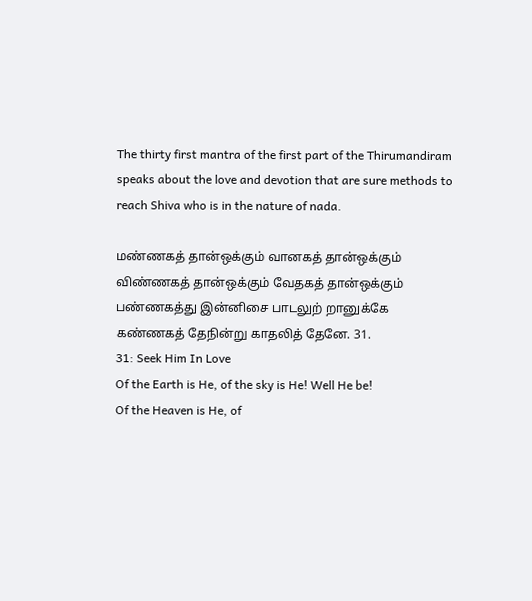The thirty first mantra of the first part of the Thirumandiram speaks about the love and devotion that are sure methods to reach Shiva who is in the nature of nada.

மண்ணகத் தான்ஒக்கும் வானகத் தான்ஒக்கும்
விண்ணகத் தான்ஒக்கும் வேதகத் தான்ஒக்கும்
பண்ணகத்து இன்னிசை பாடலுற் றானுக்கே
கண்ணகத் தேநின்று காதலித் தேனே. 31.
31: Seek Him In Love
Of the Earth is He, of the sky is He! Well He be!
Of the Heaven is He, of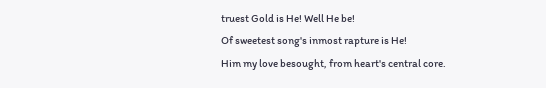truest Gold is He! Well He be!
Of sweetest song's inmost rapture is He!
Him my love besought, from heart's central core.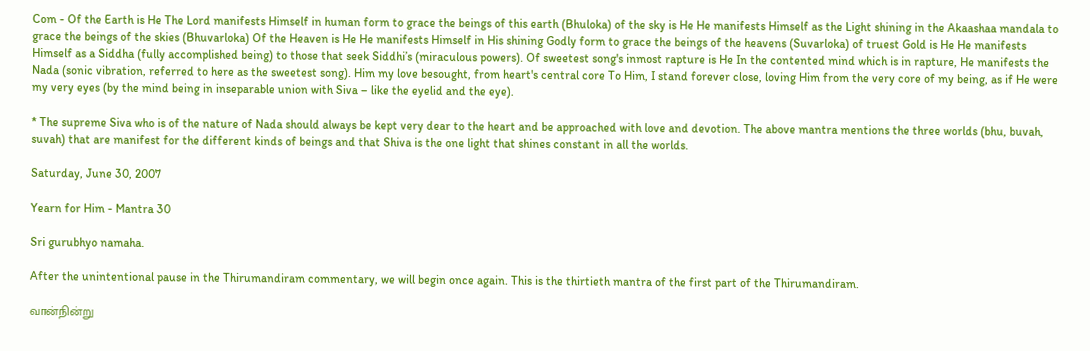Com - Of the Earth is He The Lord manifests Himself in human form to grace the beings of this earth (Bhuloka) of the sky is He He manifests Himself as the Light shining in the Akaashaa mandala to grace the beings of the skies (Bhuvarloka) Of the Heaven is He He manifests Himself in His shining Godly form to grace the beings of the heavens (Suvarloka) of truest Gold is He He manifests Himself as a Siddha (fully accomplished being) to those that seek Siddhi’s (miraculous powers). Of sweetest song's inmost rapture is He In the contented mind which is in rapture, He manifests the Nada (sonic vibration, referred to here as the sweetest song). Him my love besought, from heart's central core To Him, I stand forever close, loving Him from the very core of my being, as if He were my very eyes (by the mind being in inseparable union with Siva – like the eyelid and the eye).

* The supreme Siva who is of the nature of Nada should always be kept very dear to the heart and be approached with love and devotion. The above mantra mentions the three worlds (bhu, buvah, suvah) that are manifest for the different kinds of beings and that Shiva is the one light that shines constant in all the worlds.

Saturday, June 30, 2007

Yearn for Him - Mantra 30

Sri gurubhyo namaha.

After the unintentional pause in the Thirumandiram commentary, we will begin once again. This is the thirtieth mantra of the first part of the Thirumandiram.

வான்நின்று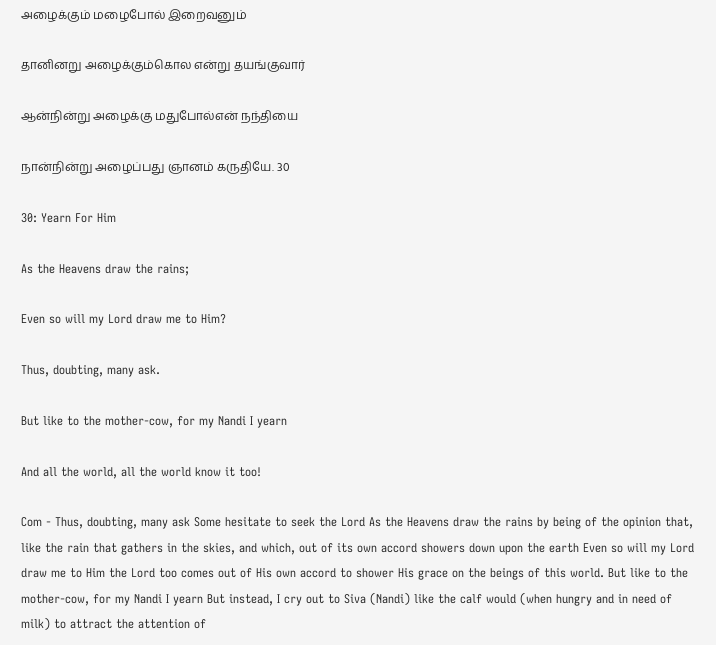அழைக்கும் மழைபோல் இறைவனும்

தானினறு அழைக்கும்கொல என்று தயங்குவார்

ஆன்நின்று அழைக்கு மதுபோல்என் நந்தியை

நான்நின்று அழைப்பது ஞானம் கருதியே. 30

30: Yearn For Him

As the Heavens draw the rains;

Even so will my Lord draw me to Him?

Thus, doubting, many ask.

But like to the mother-cow, for my Nandi I yearn

And all the world, all the world know it too!

Com - Thus, doubting, many ask Some hesitate to seek the Lord As the Heavens draw the rains by being of the opinion that, like the rain that gathers in the skies, and which, out of its own accord showers down upon the earth Even so will my Lord draw me to Him the Lord too comes out of His own accord to shower His grace on the beings of this world. But like to the mother-cow, for my Nandi I yearn But instead, I cry out to Siva (Nandi) like the calf would (when hungry and in need of milk) to attract the attention of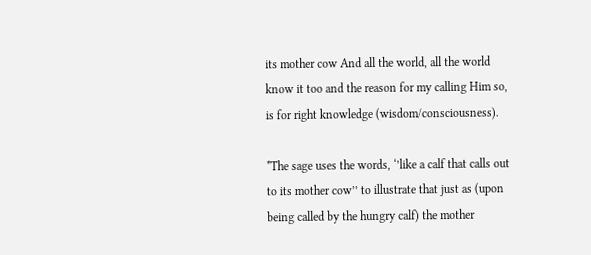its mother cow And all the world, all the world know it too and the reason for my calling Him so, is for right knowledge (wisdom/consciousness).

*The sage uses the words, ‘’like a calf that calls out to its mother cow’’ to illustrate that just as (upon being called by the hungry calf) the mother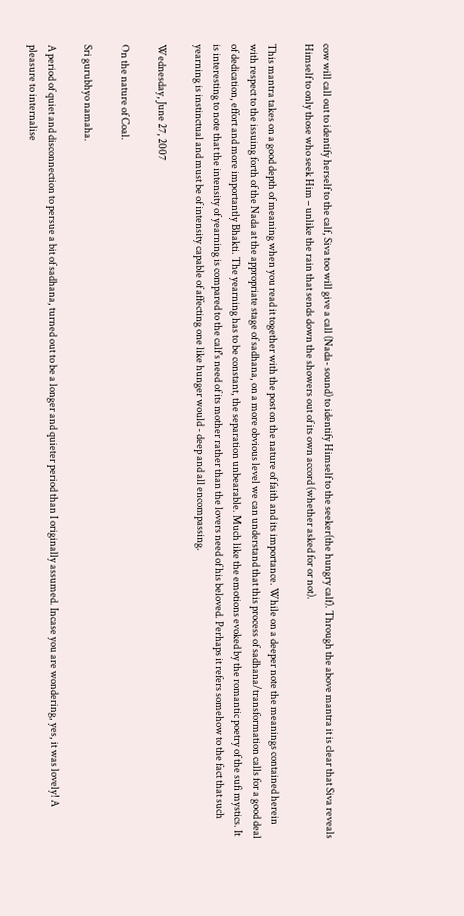cow will call out to identify herself to the calf, Siva too will give a call (Nada- sound) to identify Himself to the seeker(the hungry calf). Through the above mantra it is clear that Siva reveals Himself to only those who seek Him – unlike the rain that sends down the showers out of its own accord (whether asked for or not).

This mantra takes on a good depth of meaning when you read it together with the post on the nature of faith and its importance. While on a deeper note the meanings contained herein with respect to the issuing forth of the Nada at the appropriate stage of sadhana, on a more obvious level we can understand that this process of sadhana/transformation calls for a good deal of dedication, effort and more importantly Bhakti. The yearning has to be constant, the separation unbearable. Much like the emotions evoked by the romantic poetry of the sufi mystics. It is interesting to note that the intensity of yearning is compared to the calf's need of its mother rather than the lovers need of his beloved. Perhaps it refers somehow to the fact that such yearning is instinctual and must be of intensity capable of affecting one like hunger would - deep and all encompassing.

Wednesday, June 27, 2007

On the nature of Coal.

Sri gurubhyo namaha.

A period of quiet and disconnection to persue a bit of sadhana, turned out to be a longer and quieter period than I originally assumed. Incase you are wondering, yes, it was lovely! A pleasure to internalise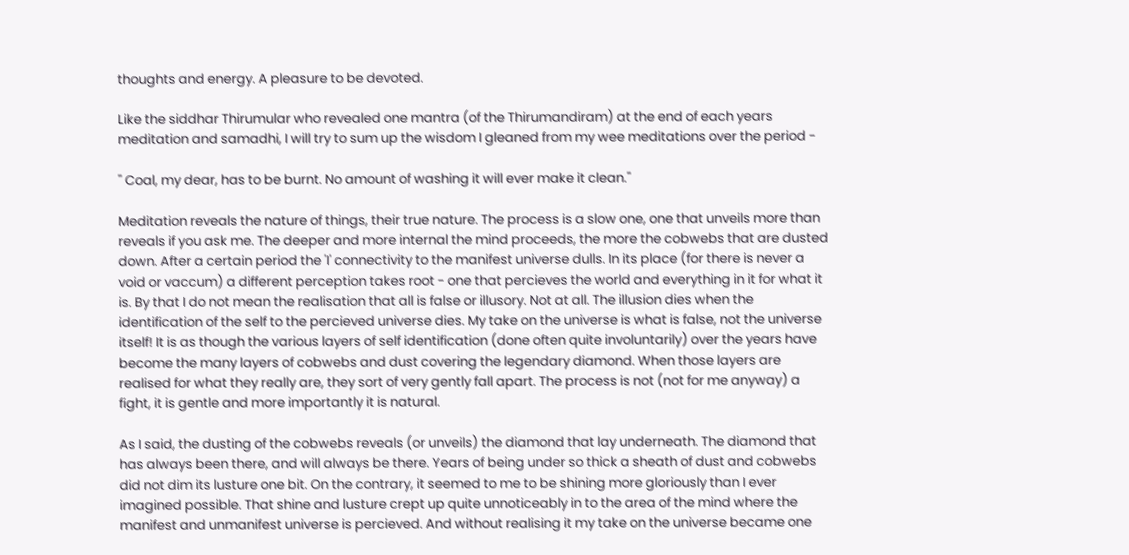thoughts and energy. A pleasure to be devoted.

Like the siddhar Thirumular who revealed one mantra (of the Thirumandiram) at the end of each years meditation and samadhi, I will try to sum up the wisdom I gleaned from my wee meditations over the period -

'' Coal, my dear, has to be burnt. No amount of washing it will ever make it clean.''

Meditation reveals the nature of things, their true nature. The process is a slow one, one that unveils more than reveals if you ask me. The deeper and more internal the mind proceeds, the more the cobwebs that are dusted down. After a certain period the 'I' connectivity to the manifest universe dulls. In its place (for there is never a void or vaccum) a different perception takes root - one that percieves the world and everything in it for what it is. By that I do not mean the realisation that all is false or illusory. Not at all. The illusion dies when the identification of the self to the percieved universe dies. My take on the universe is what is false, not the universe itself! It is as though the various layers of self identification (done often quite involuntarily) over the years have become the many layers of cobwebs and dust covering the legendary diamond. When those layers are realised for what they really are, they sort of very gently fall apart. The process is not (not for me anyway) a fight, it is gentle and more importantly it is natural.

As I said, the dusting of the cobwebs reveals (or unveils) the diamond that lay underneath. The diamond that has always been there, and will always be there. Years of being under so thick a sheath of dust and cobwebs did not dim its lusture one bit. On the contrary, it seemed to me to be shining more gloriously than I ever imagined possible. That shine and lusture crept up quite unnoticeably in to the area of the mind where the manifest and unmanifest universe is percieved. And without realising it my take on the universe became one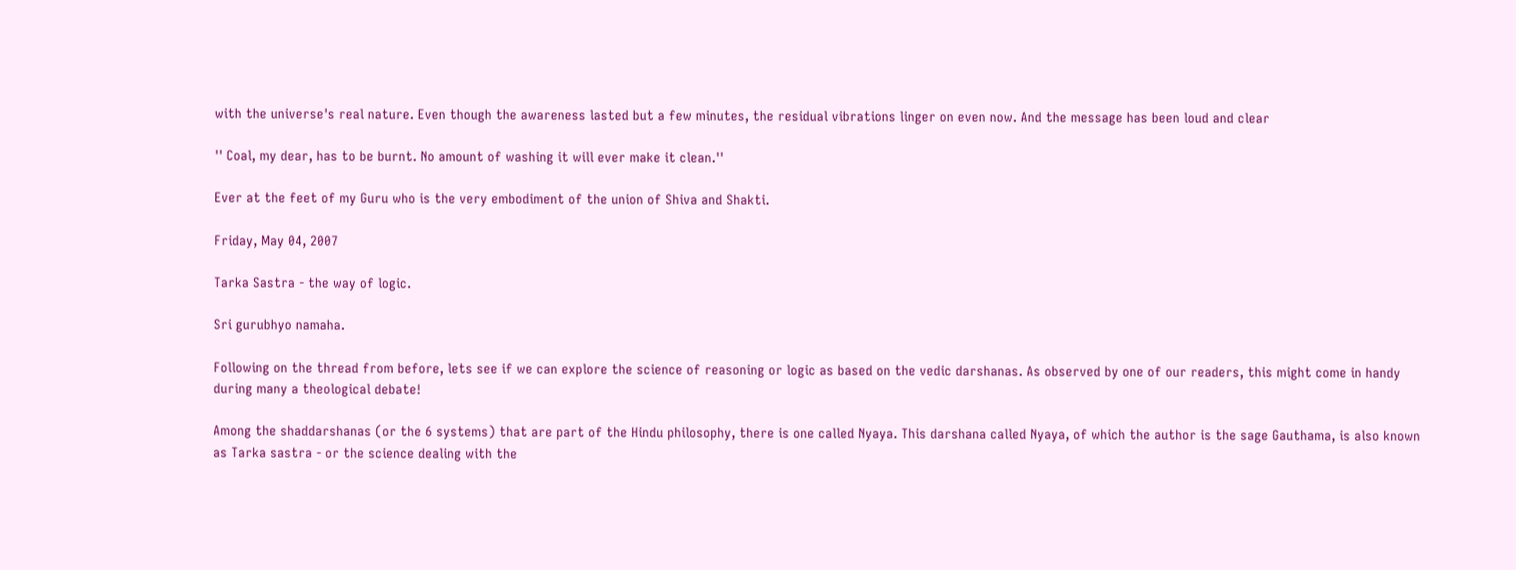with the universe's real nature. Even though the awareness lasted but a few minutes, the residual vibrations linger on even now. And the message has been loud and clear

'' Coal, my dear, has to be burnt. No amount of washing it will ever make it clean.''

Ever at the feet of my Guru who is the very embodiment of the union of Shiva and Shakti.

Friday, May 04, 2007

Tarka Sastra - the way of logic.

Sri gurubhyo namaha.

Following on the thread from before, lets see if we can explore the science of reasoning or logic as based on the vedic darshanas. As observed by one of our readers, this might come in handy during many a theological debate!

Among the shaddarshanas (or the 6 systems) that are part of the Hindu philosophy, there is one called Nyaya. This darshana called Nyaya, of which the author is the sage Gauthama, is also known as Tarka sastra - or the science dealing with the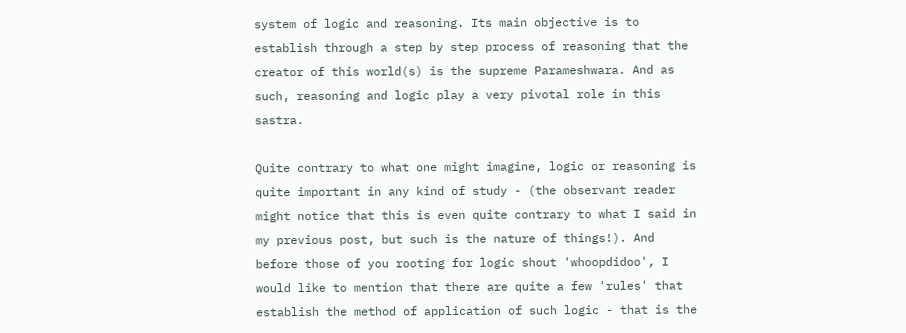system of logic and reasoning. Its main objective is to establish through a step by step process of reasoning that the creator of this world(s) is the supreme Parameshwara. And as such, reasoning and logic play a very pivotal role in this sastra.

Quite contrary to what one might imagine, logic or reasoning is quite important in any kind of study - (the observant reader might notice that this is even quite contrary to what I said in my previous post, but such is the nature of things!). And before those of you rooting for logic shout 'whoopdidoo', I would like to mention that there are quite a few 'rules' that establish the method of application of such logic - that is the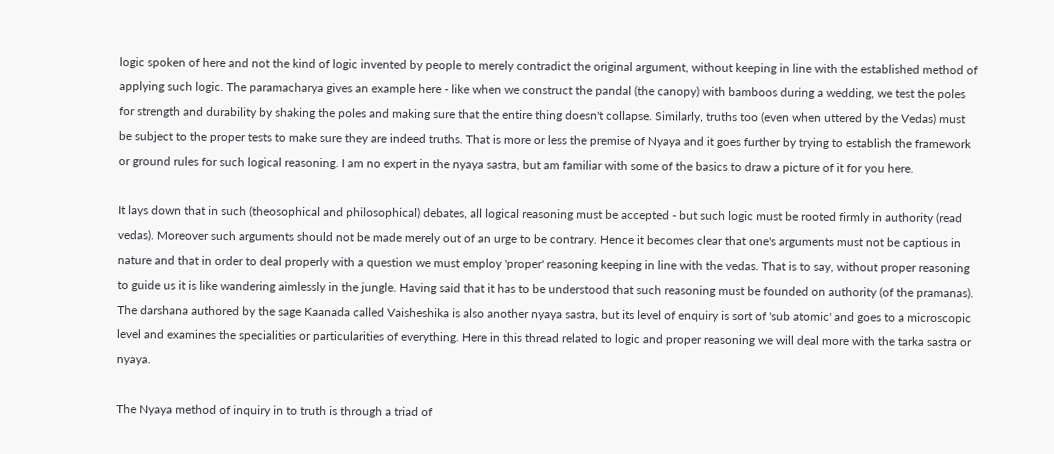logic spoken of here and not the kind of logic invented by people to merely contradict the original argument, without keeping in line with the established method of applying such logic. The paramacharya gives an example here - like when we construct the pandal (the canopy) with bamboos during a wedding, we test the poles for strength and durability by shaking the poles and making sure that the entire thing doesn't collapse. Similarly, truths too (even when uttered by the Vedas) must be subject to the proper tests to make sure they are indeed truths. That is more or less the premise of Nyaya and it goes further by trying to establish the framework or ground rules for such logical reasoning. I am no expert in the nyaya sastra, but am familiar with some of the basics to draw a picture of it for you here.

It lays down that in such (theosophical and philosophical) debates, all logical reasoning must be accepted - but such logic must be rooted firmly in authority (read vedas). Moreover such arguments should not be made merely out of an urge to be contrary. Hence it becomes clear that one's arguments must not be captious in nature and that in order to deal properly with a question we must employ 'proper' reasoning keeping in line with the vedas. That is to say, without proper reasoning to guide us it is like wandering aimlessly in the jungle. Having said that it has to be understood that such reasoning must be founded on authority (of the pramanas). The darshana authored by the sage Kaanada called Vaisheshika is also another nyaya sastra, but its level of enquiry is sort of 'sub atomic' and goes to a microscopic level and examines the specialities or particularities of everything. Here in this thread related to logic and proper reasoning we will deal more with the tarka sastra or nyaya.

The Nyaya method of inquiry in to truth is through a triad of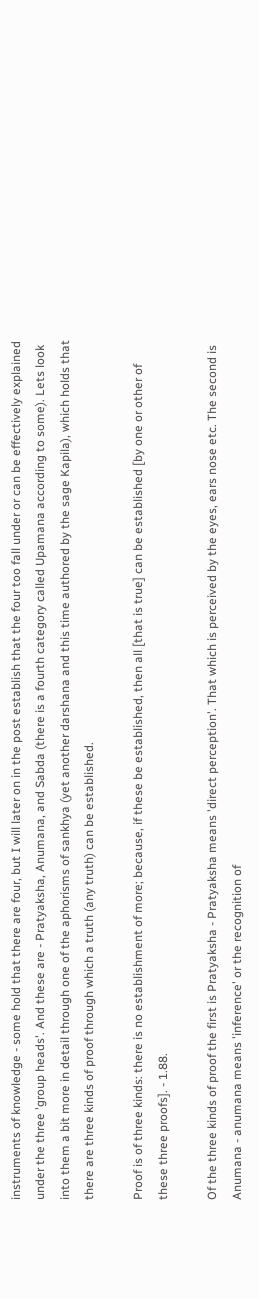instruments of knowledge - some hold that there are four, but I will later on in the post establish that the four too fall under or can be effectively explained under the three 'group heads'. And these are - Pratyaksha, Anumana, and Sabda (there is a fourth category called Upamana according to some). Lets look into them a bit more in detail through one of the aphorisms of sankhya (yet another darshana and this time authored by the sage Kapila), which holds that there are three kinds of proof through which a truth (any truth) can be established.

Proof is of three kinds: there is no establishment of more; because, if these be established, then all [that is true] can be established [by one or other of these three proofs]. - 1.88.

Of the three kinds of proof the first is Pratyaksha - Pratyaksha means 'direct perception'. That which is perceived by the eyes, ears nose etc. The second is Anumana - anumana means 'inference' or the recognition of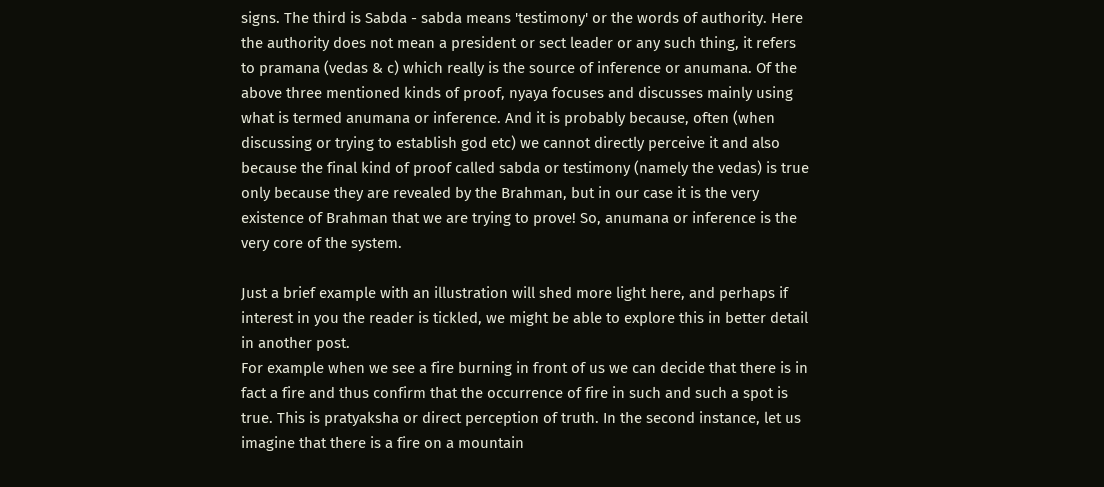signs. The third is Sabda - sabda means 'testimony' or the words of authority. Here the authority does not mean a president or sect leader or any such thing, it refers to pramana (vedas & c) which really is the source of inference or anumana. Of the above three mentioned kinds of proof, nyaya focuses and discusses mainly using what is termed anumana or inference. And it is probably because, often (when discussing or trying to establish god etc) we cannot directly perceive it and also because the final kind of proof called sabda or testimony (namely the vedas) is true only because they are revealed by the Brahman, but in our case it is the very existence of Brahman that we are trying to prove! So, anumana or inference is the very core of the system.

Just a brief example with an illustration will shed more light here, and perhaps if interest in you the reader is tickled, we might be able to explore this in better detail in another post.
For example when we see a fire burning in front of us we can decide that there is in fact a fire and thus confirm that the occurrence of fire in such and such a spot is true. This is pratyaksha or direct perception of truth. In the second instance, let us imagine that there is a fire on a mountain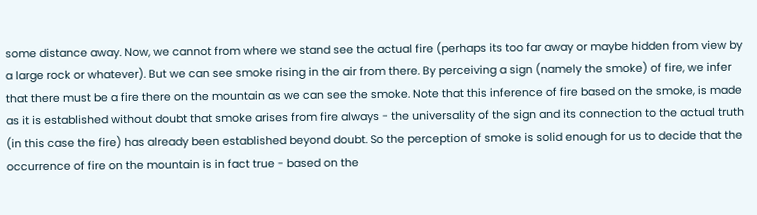some distance away. Now, we cannot from where we stand see the actual fire (perhaps its too far away or maybe hidden from view by a large rock or whatever). But we can see smoke rising in the air from there. By perceiving a sign (namely the smoke) of fire, we infer that there must be a fire there on the mountain as we can see the smoke. Note that this inference of fire based on the smoke, is made as it is established without doubt that smoke arises from fire always - the universality of the sign and its connection to the actual truth (in this case the fire) has already been established beyond doubt. So the perception of smoke is solid enough for us to decide that the occurrence of fire on the mountain is in fact true - based on the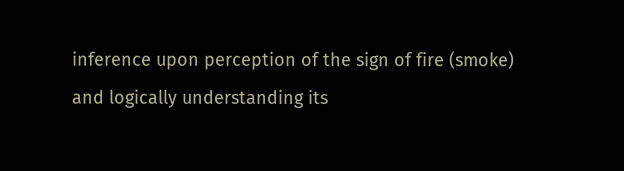inference upon perception of the sign of fire (smoke) and logically understanding its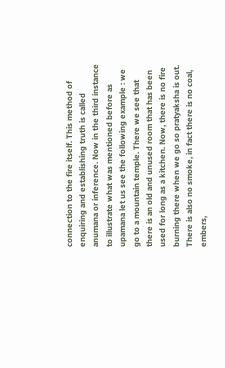connection to the fire itself. This method of enquiring and establishing truth is called anumana or inference. Now in the third instance to illustrate what was mentioned before as upamana let us see the following example : we go to a mountain temple. There we see that there is an old and unused room that has been used for long as a kitchen. Now, there is no fire burning there when we go so pratyaksha is out. There is also no smoke, in fact there is no coal, embers,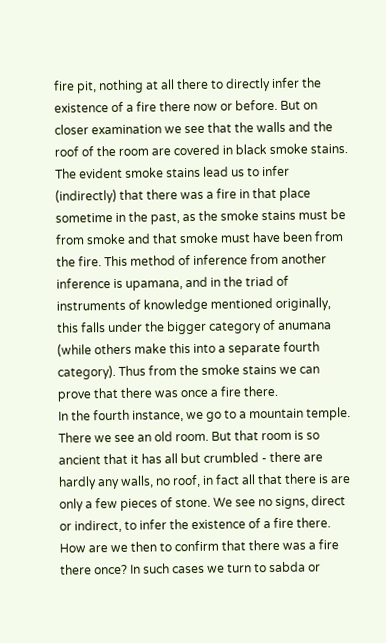fire pit, nothing at all there to directly infer the existence of a fire there now or before. But on closer examination we see that the walls and the roof of the room are covered in black smoke stains. The evident smoke stains lead us to infer (indirectly) that there was a fire in that place sometime in the past, as the smoke stains must be from smoke and that smoke must have been from the fire. This method of inference from another inference is upamana, and in the triad of instruments of knowledge mentioned originally, this falls under the bigger category of anumana (while others make this into a separate fourth category). Thus from the smoke stains we can prove that there was once a fire there.
In the fourth instance, we go to a mountain temple. There we see an old room. But that room is so ancient that it has all but crumbled - there are hardly any walls, no roof, in fact all that there is are only a few pieces of stone. We see no signs, direct or indirect, to infer the existence of a fire there. How are we then to confirm that there was a fire there once? In such cases we turn to sabda or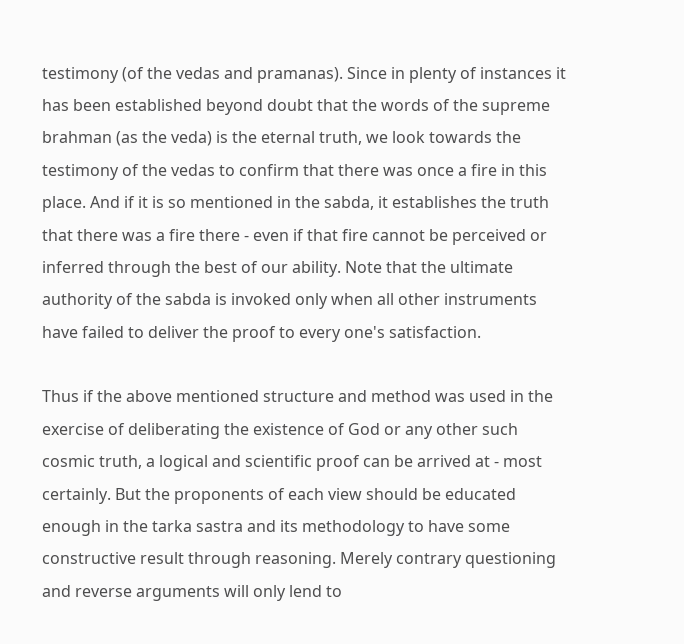testimony (of the vedas and pramanas). Since in plenty of instances it has been established beyond doubt that the words of the supreme brahman (as the veda) is the eternal truth, we look towards the testimony of the vedas to confirm that there was once a fire in this place. And if it is so mentioned in the sabda, it establishes the truth that there was a fire there - even if that fire cannot be perceived or inferred through the best of our ability. Note that the ultimate authority of the sabda is invoked only when all other instruments have failed to deliver the proof to every one's satisfaction.

Thus if the above mentioned structure and method was used in the exercise of deliberating the existence of God or any other such cosmic truth, a logical and scientific proof can be arrived at - most certainly. But the proponents of each view should be educated enough in the tarka sastra and its methodology to have some constructive result through reasoning. Merely contrary questioning and reverse arguments will only lend to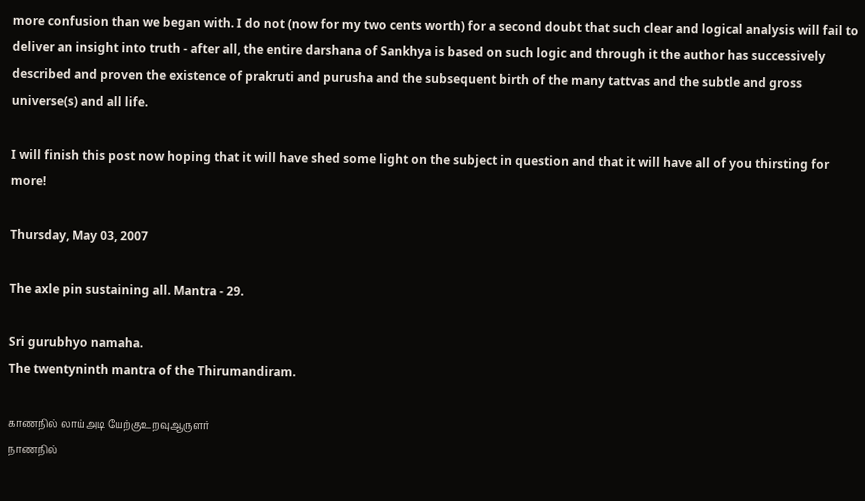more confusion than we began with. I do not (now for my two cents worth) for a second doubt that such clear and logical analysis will fail to deliver an insight into truth - after all, the entire darshana of Sankhya is based on such logic and through it the author has successively described and proven the existence of prakruti and purusha and the subsequent birth of the many tattvas and the subtle and gross universe(s) and all life.

I will finish this post now hoping that it will have shed some light on the subject in question and that it will have all of you thirsting for more!

Thursday, May 03, 2007

The axle pin sustaining all. Mantra - 29.

Sri gurubhyo namaha.
The twentyninth mantra of the Thirumandiram.

காணநில் லாய்அடி யேற்குஉறவுஆருளர்
நாணநில்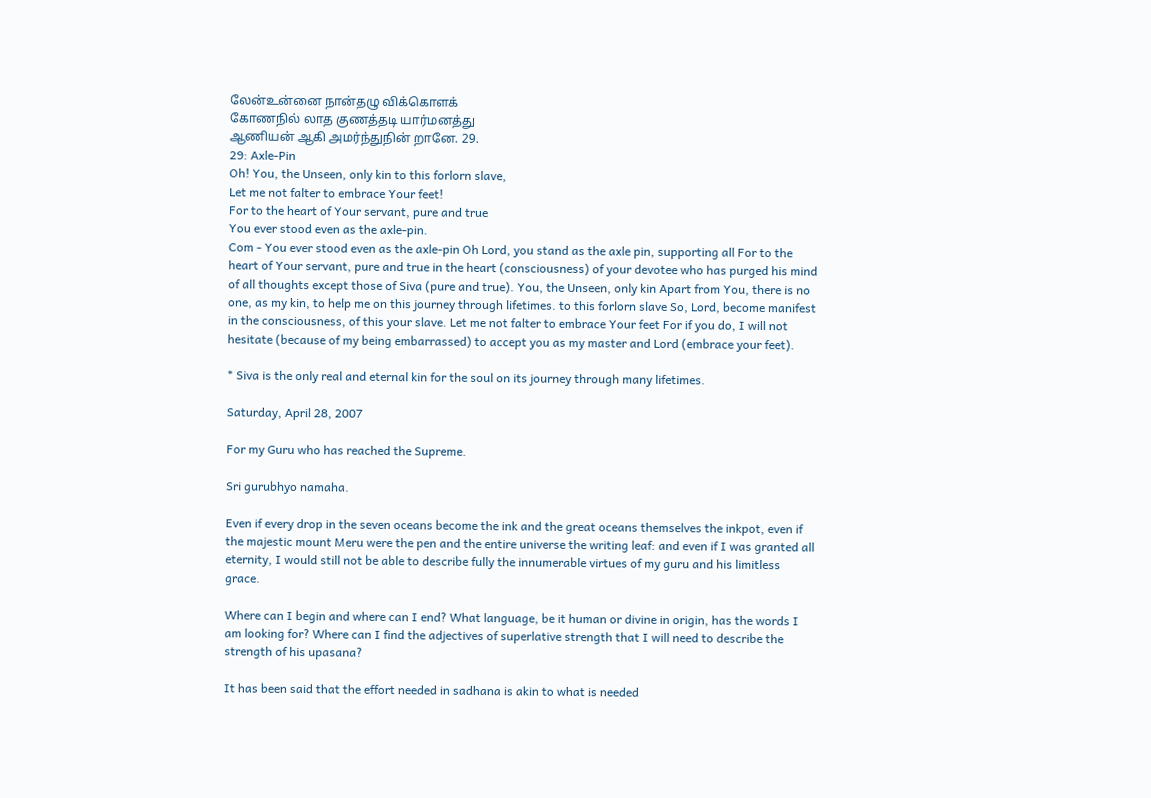லேன்உன்னை நான்தழு விக்கொளக்
கோணநில் லாத குணத்தடி யார்மனத்து
ஆணியன் ஆகி அமர்ந்துநின் றானே. 29.
29: Axle-Pin
Oh! You, the Unseen, only kin to this forlorn slave,
Let me not falter to embrace Your feet!
For to the heart of Your servant, pure and true
You ever stood even as the axle-pin.
Com - You ever stood even as the axle-pin Oh Lord, you stand as the axle pin, supporting all For to the heart of Your servant, pure and true in the heart (consciousness) of your devotee who has purged his mind of all thoughts except those of Siva (pure and true). You, the Unseen, only kin Apart from You, there is no one, as my kin, to help me on this journey through lifetimes. to this forlorn slave So, Lord, become manifest in the consciousness, of this your slave. Let me not falter to embrace Your feet For if you do, I will not hesitate (because of my being embarrassed) to accept you as my master and Lord (embrace your feet).

* Siva is the only real and eternal kin for the soul on its journey through many lifetimes.

Saturday, April 28, 2007

For my Guru who has reached the Supreme.

Sri gurubhyo namaha.

Even if every drop in the seven oceans become the ink and the great oceans themselves the inkpot, even if the majestic mount Meru were the pen and the entire universe the writing leaf: and even if I was granted all eternity, I would still not be able to describe fully the innumerable virtues of my guru and his limitless grace.

Where can I begin and where can I end? What language, be it human or divine in origin, has the words I am looking for? Where can I find the adjectives of superlative strength that I will need to describe the strength of his upasana?

It has been said that the effort needed in sadhana is akin to what is needed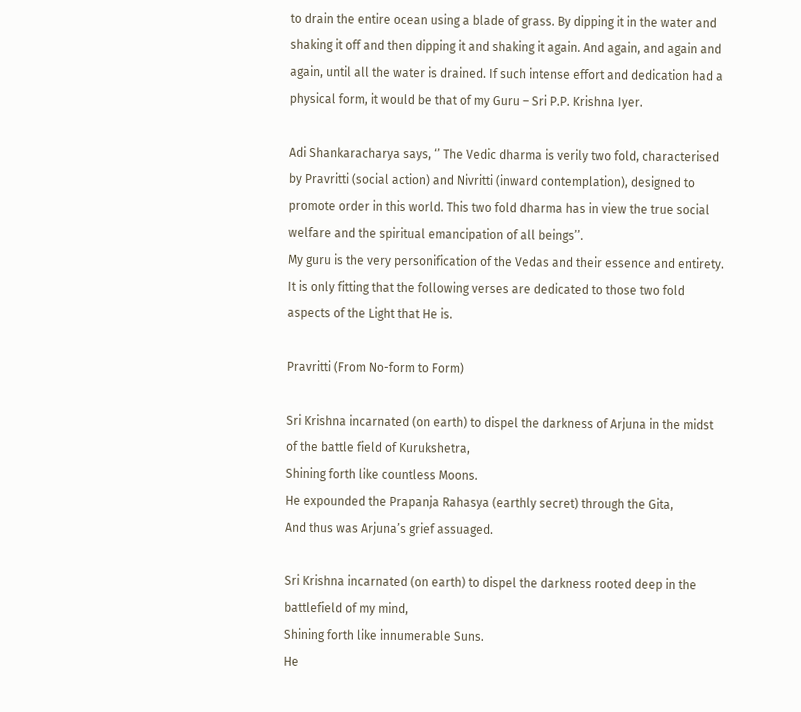to drain the entire ocean using a blade of grass. By dipping it in the water and shaking it off and then dipping it and shaking it again. And again, and again and again, until all the water is drained. If such intense effort and dedication had a physical form, it would be that of my Guru – Sri P.P. Krishna Iyer.

Adi Shankaracharya says, ‘’ The Vedic dharma is verily two fold, characterised by Pravritti (social action) and Nivritti (inward contemplation), designed to promote order in this world. This two fold dharma has in view the true social welfare and the spiritual emancipation of all beings’’.
My guru is the very personification of the Vedas and their essence and entirety. It is only fitting that the following verses are dedicated to those two fold aspects of the Light that He is.

Pravritti (From No-form to Form)

Sri Krishna incarnated (on earth) to dispel the darkness of Arjuna in the midst of the battle field of Kurukshetra,
Shining forth like countless Moons.
He expounded the Prapanja Rahasya (earthly secret) through the Gita,
And thus was Arjuna’s grief assuaged.

Sri Krishna incarnated (on earth) to dispel the darkness rooted deep in the battlefield of my mind,
Shining forth like innumerable Suns.
He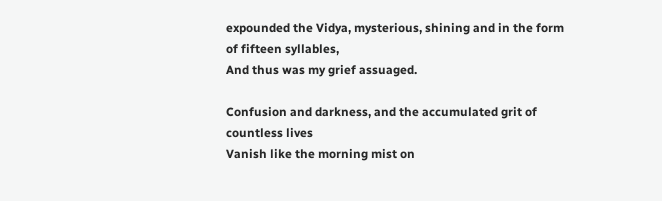expounded the Vidya, mysterious, shining and in the form of fifteen syllables,
And thus was my grief assuaged.

Confusion and darkness, and the accumulated grit of countless lives
Vanish like the morning mist on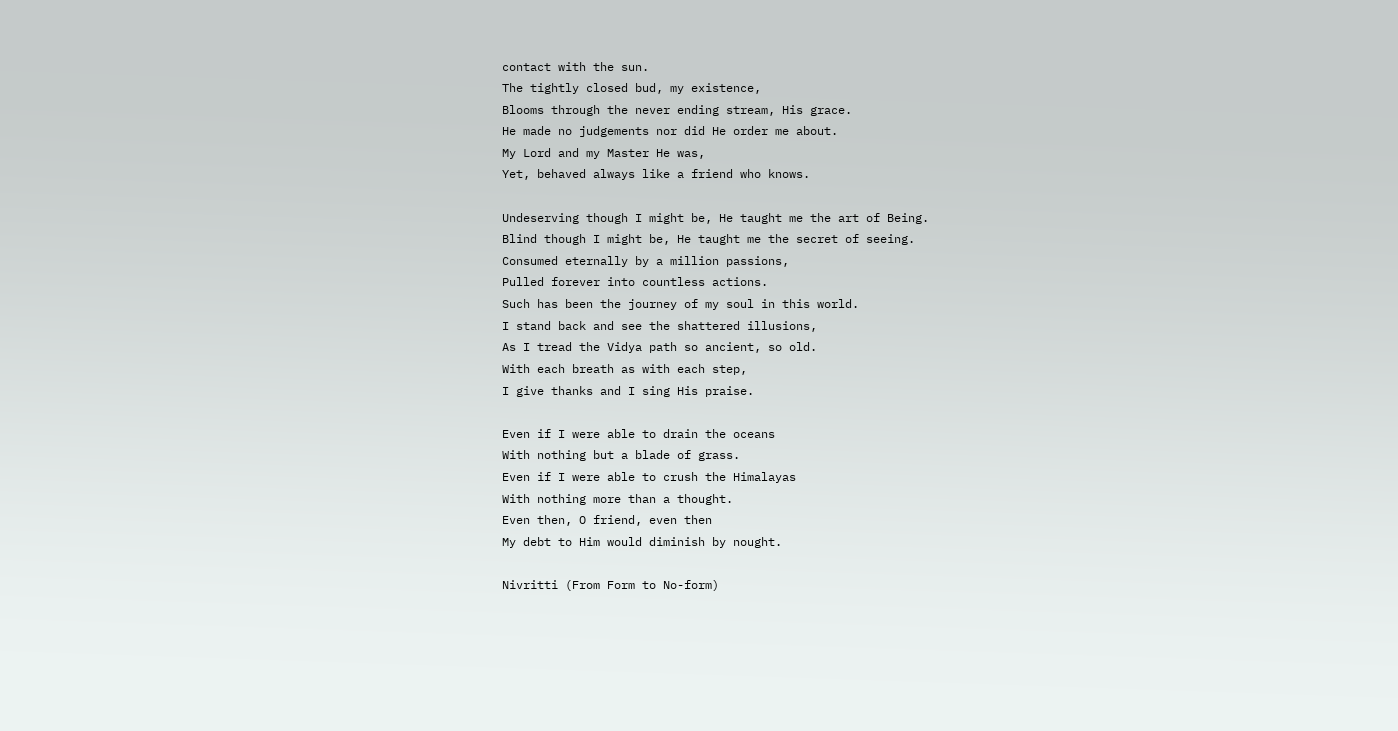contact with the sun.
The tightly closed bud, my existence,
Blooms through the never ending stream, His grace.
He made no judgements nor did He order me about.
My Lord and my Master He was,
Yet, behaved always like a friend who knows.

Undeserving though I might be, He taught me the art of Being.
Blind though I might be, He taught me the secret of seeing.
Consumed eternally by a million passions,
Pulled forever into countless actions.
Such has been the journey of my soul in this world.
I stand back and see the shattered illusions,
As I tread the Vidya path so ancient, so old.
With each breath as with each step,
I give thanks and I sing His praise.

Even if I were able to drain the oceans
With nothing but a blade of grass.
Even if I were able to crush the Himalayas
With nothing more than a thought.
Even then, O friend, even then
My debt to Him would diminish by nought.

Nivritti (From Form to No-form)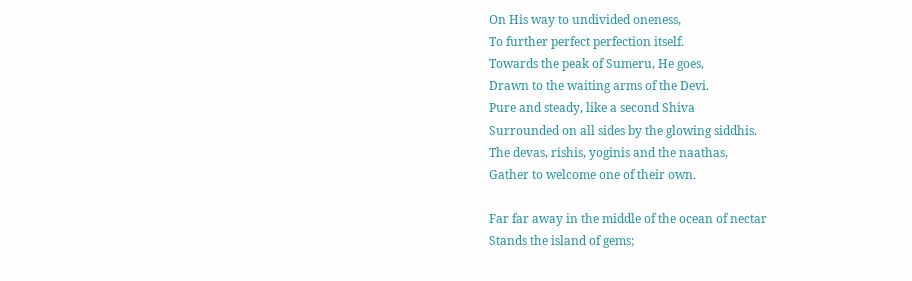On His way to undivided oneness,
To further perfect perfection itself.
Towards the peak of Sumeru, He goes,
Drawn to the waiting arms of the Devi.
Pure and steady, like a second Shiva
Surrounded on all sides by the glowing siddhis.
The devas, rishis, yoginis and the naathas,
Gather to welcome one of their own.

Far far away in the middle of the ocean of nectar
Stands the island of gems;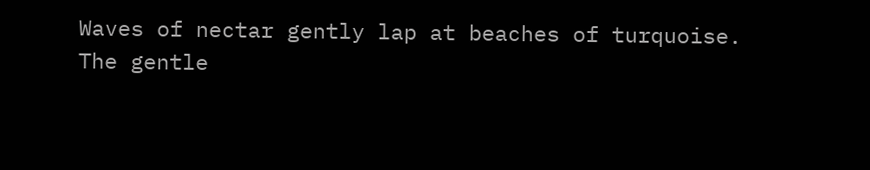Waves of nectar gently lap at beaches of turquoise.
The gentle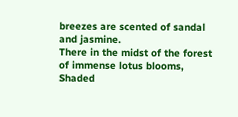breezes are scented of sandal and jasmine.
There in the midst of the forest of immense lotus blooms,
Shaded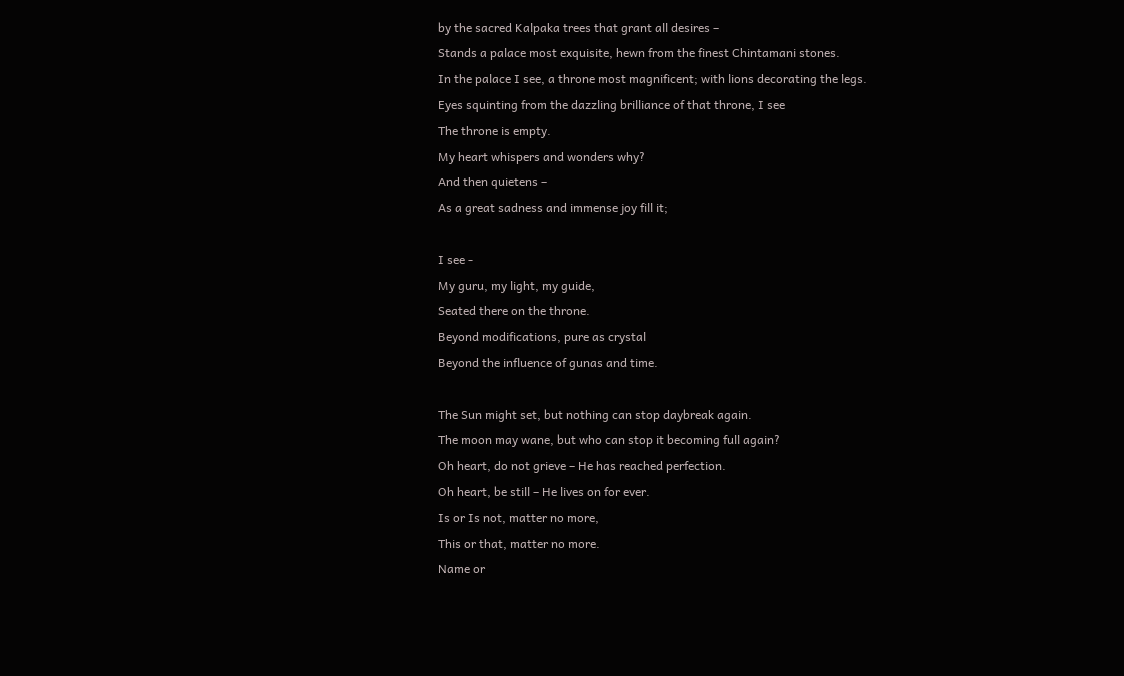by the sacred Kalpaka trees that grant all desires –
Stands a palace most exquisite, hewn from the finest Chintamani stones.
In the palace I see, a throne most magnificent; with lions decorating the legs.
Eyes squinting from the dazzling brilliance of that throne, I see
The throne is empty.
My heart whispers and wonders why?
And then quietens –
As a great sadness and immense joy fill it;

I see -
My guru, my light, my guide,
Seated there on the throne.
Beyond modifications, pure as crystal
Beyond the influence of gunas and time.

The Sun might set, but nothing can stop daybreak again.
The moon may wane, but who can stop it becoming full again?
Oh heart, do not grieve – He has reached perfection.
Oh heart, be still – He lives on for ever.
Is or Is not, matter no more,
This or that, matter no more.
Name or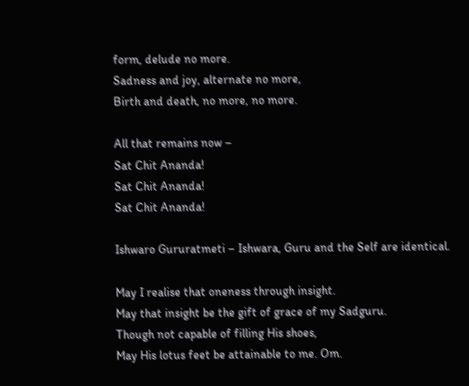form, delude no more.
Sadness and joy, alternate no more,
Birth and death, no more, no more.

All that remains now –
Sat Chit Ananda!
Sat Chit Ananda!
Sat Chit Ananda!

Ishwaro Gururatmeti – Ishwara, Guru and the Self are identical.

May I realise that oneness through insight.
May that insight be the gift of grace of my Sadguru.
Though not capable of filling His shoes,
May His lotus feet be attainable to me. Om.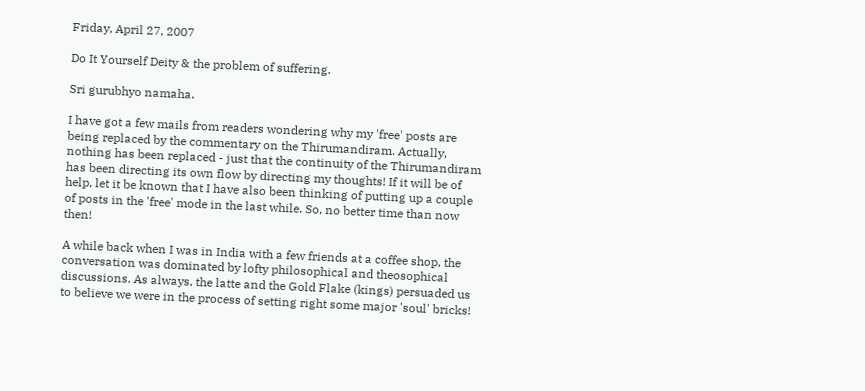Friday, April 27, 2007

Do It Yourself Deity & the problem of suffering.

Sri gurubhyo namaha.

I have got a few mails from readers wondering why my 'free' posts are being replaced by the commentary on the Thirumandiram. Actually, nothing has been replaced - just that the continuity of the Thirumandiram has been directing its own flow by directing my thoughts! If it will be of help, let it be known that I have also been thinking of putting up a couple of posts in the 'free' mode in the last while. So, no better time than now then!

A while back when I was in India with a few friends at a coffee shop, the conversation was dominated by lofty philosophical and theosophical discussions. As always, the latte and the Gold Flake (kings) persuaded us to believe we were in the process of setting right some major 'soul' bricks!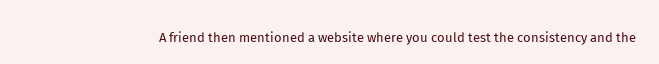A friend then mentioned a website where you could test the consistency and the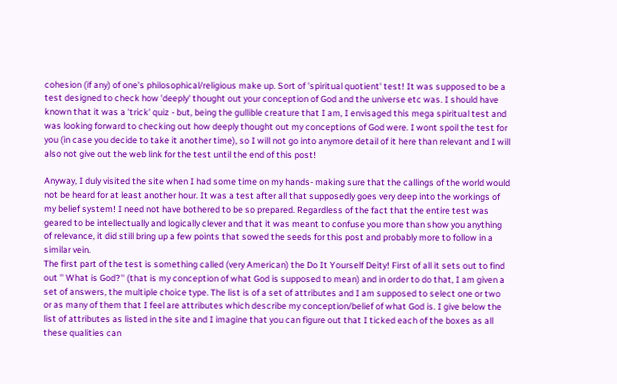cohesion (if any) of one's philosophical/religious make up. Sort of 'spiritual quotient' test! It was supposed to be a test designed to check how 'deeply' thought out your conception of God and the universe etc was. I should have known that it was a 'trick' quiz - but, being the gullible creature that I am, I envisaged this mega spiritual test and was looking forward to checking out how deeply thought out my conceptions of God were. I wont spoil the test for you (in case you decide to take it another time), so I will not go into anymore detail of it here than relevant and I will also not give out the web link for the test until the end of this post!

Anyway, I duly visited the site when I had some time on my hands- making sure that the callings of the world would not be heard for at least another hour. It was a test after all that supposedly goes very deep into the workings of my belief system! I need not have bothered to be so prepared. Regardless of the fact that the entire test was geared to be intellectually and logically clever and that it was meant to confuse you more than show you anything of relevance, it did still bring up a few points that sowed the seeds for this post and probably more to follow in a similar vein.
The first part of the test is something called (very American) the Do It Yourself Deity! First of all it sets out to find out '' What is God?'' (that is my conception of what God is supposed to mean) and in order to do that, I am given a set of answers, the multiple choice type. The list is of a set of attributes and I am supposed to select one or two or as many of them that I feel are attributes which describe my conception/belief of what God is. I give below the list of attributes as listed in the site and I imagine that you can figure out that I ticked each of the boxes as all these qualities can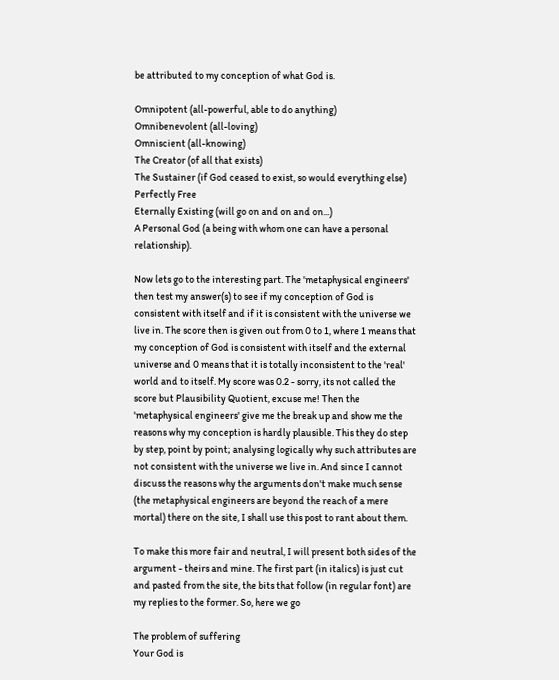be attributed to my conception of what God is.

Omnipotent (all-powerful, able to do anything)
Omnibenevolent (all-loving)
Omniscient (all-knowing)
The Creator (of all that exists)
The Sustainer (if God ceased to exist, so would everything else)
Perfectly Free
Eternally Existing (will go on and on and on...)
A Personal God (a being with whom one can have a personal relationship).

Now lets go to the interesting part. The 'metaphysical engineers' then test my answer(s) to see if my conception of God is consistent with itself and if it is consistent with the universe we live in. The score then is given out from 0 to 1, where 1 means that my conception of God is consistent with itself and the external universe and 0 means that it is totally inconsistent to the 'real' world and to itself. My score was 0.2 - sorry, its not called the score but Plausibility Quotient, excuse me! Then the 'metaphysical engineers' give me the break up and show me the reasons why my conception is hardly plausible. This they do step by step, point by point; analysing logically why such attributes are not consistent with the universe we live in. And since I cannot discuss the reasons why the arguments don't make much sense (the metaphysical engineers are beyond the reach of a mere mortal) there on the site, I shall use this post to rant about them.

To make this more fair and neutral, I will present both sides of the argument - theirs and mine. The first part (in italics) is just cut and pasted from the site, the bits that follow (in regular font) are my replies to the former. So, here we go

The problem of suffering
Your God is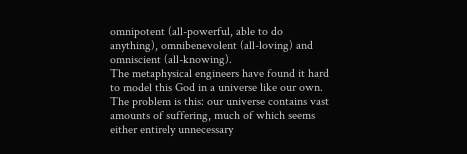omnipotent (all-powerful, able to do anything), omnibenevolent (all-loving) and omniscient (all-knowing).
The metaphysical engineers have found it hard to model this God in a universe like our own. The problem is this: our universe contains vast amounts of suffering, much of which seems either entirely unnecessary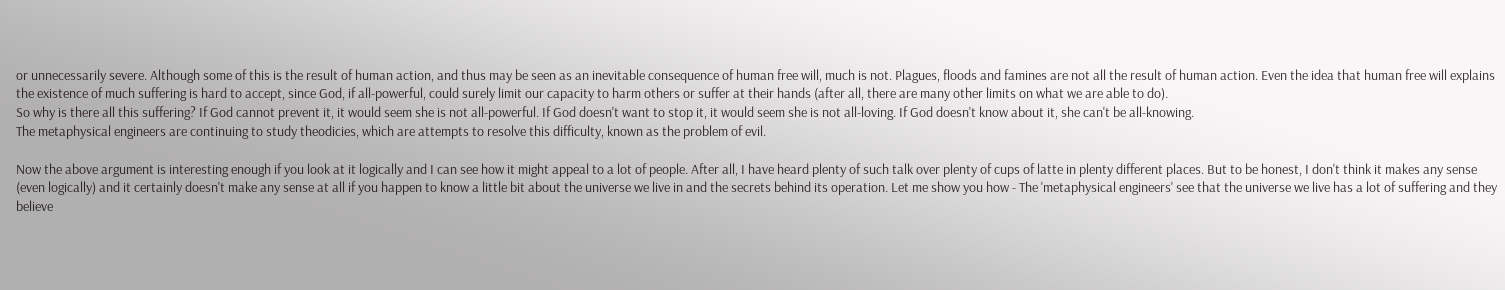or unnecessarily severe. Although some of this is the result of human action, and thus may be seen as an inevitable consequence of human free will, much is not. Plagues, floods and famines are not all the result of human action. Even the idea that human free will explains the existence of much suffering is hard to accept, since God, if all-powerful, could surely limit our capacity to harm others or suffer at their hands (after all, there are many other limits on what we are able to do).
So why is there all this suffering? If God cannot prevent it, it would seem she is not all-powerful. If God doesn't want to stop it, it would seem she is not all-loving. If God doesn't know about it, she can't be all-knowing.
The metaphysical engineers are continuing to study theodicies, which are attempts to resolve this difficulty, known as the problem of evil.

Now the above argument is interesting enough if you look at it logically and I can see how it might appeal to a lot of people. After all, I have heard plenty of such talk over plenty of cups of latte in plenty different places. But to be honest, I don't think it makes any sense (even logically) and it certainly doesn't make any sense at all if you happen to know a little bit about the universe we live in and the secrets behind its operation. Let me show you how - The 'metaphysical engineers' see that the universe we live has a lot of suffering and they believe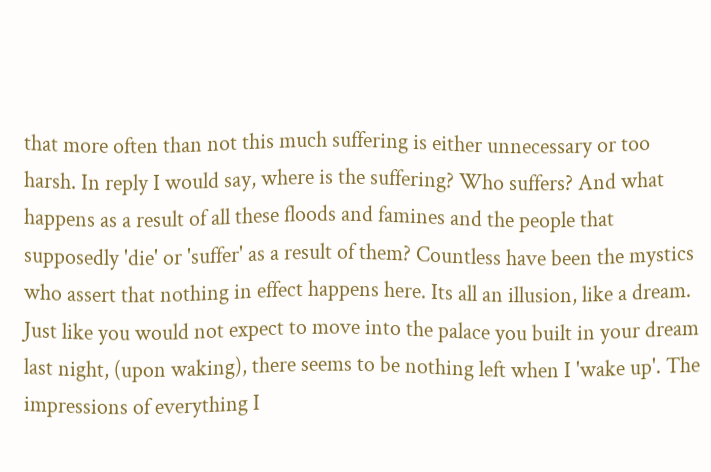that more often than not this much suffering is either unnecessary or too harsh. In reply I would say, where is the suffering? Who suffers? And what happens as a result of all these floods and famines and the people that supposedly 'die' or 'suffer' as a result of them? Countless have been the mystics who assert that nothing in effect happens here. Its all an illusion, like a dream. Just like you would not expect to move into the palace you built in your dream last night, (upon waking), there seems to be nothing left when I 'wake up'. The impressions of everything I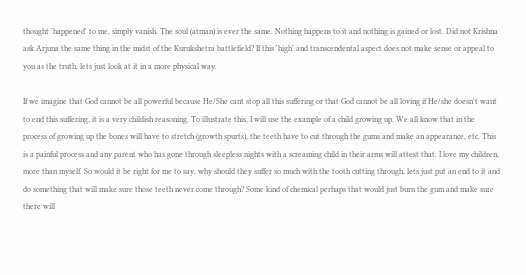thought 'happened' to me, simply vanish. The soul (atman) is ever the same. Nothing happens to it and nothing is gained or lost. Did not Krishna ask Arjuna the same thing in the midst of the Kurukshetra battlefield? If this 'high' and transcendental aspect does not make sense or appeal to you as the truth, lets just look at it in a more physical way.

If we imagine that God cannot be all powerful because He/She cant stop all this suffering or that God cannot be all loving if He/she doesn't want to end this suffering, it is a very childish reasoning. To illustrate this, I will use the example of a child growing up. We all know that in the process of growing up the bones will have to stretch (growth spurts), the teeth have to cut through the gums and make an appearance, etc. This is a painful process and any parent who has gone through sleepless nights with a screaming child in their arms will attest that. I love my children, more than myself. So would it be right for me to say, why should they suffer so much with the tooth cutting through, lets just put an end to it and do something that will make sure those teeth never come through? Some kind of chemical perhaps that would just burn the gum and make sure there will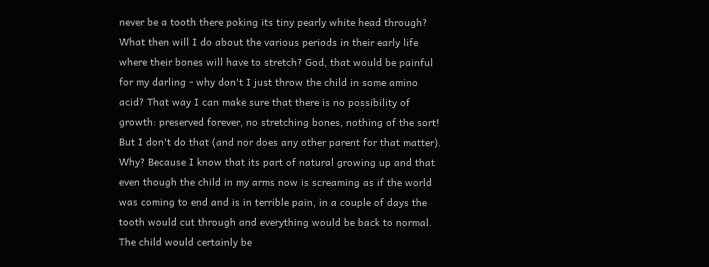never be a tooth there poking its tiny pearly white head through? What then will I do about the various periods in their early life where their bones will have to stretch? God, that would be painful for my darling - why don't I just throw the child in some amino acid? That way I can make sure that there is no possibility of growth: preserved forever, no stretching bones, nothing of the sort! But I don't do that (and nor does any other parent for that matter). Why? Because I know that its part of natural growing up and that even though the child in my arms now is screaming as if the world was coming to end and is in terrible pain, in a couple of days the tooth would cut through and everything would be back to normal. The child would certainly be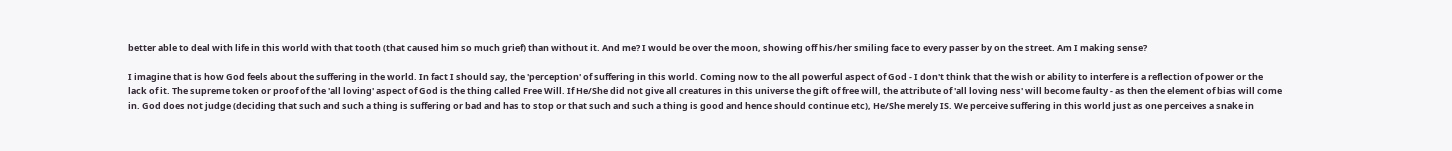better able to deal with life in this world with that tooth (that caused him so much grief) than without it. And me? I would be over the moon, showing off his/her smiling face to every passer by on the street. Am I making sense?

I imagine that is how God feels about the suffering in the world. In fact I should say, the 'perception' of suffering in this world. Coming now to the all powerful aspect of God - I don't think that the wish or ability to interfere is a reflection of power or the lack of it. The supreme token or proof of the 'all loving' aspect of God is the thing called Free Will. If He/She did not give all creatures in this universe the gift of free will, the attribute of 'all loving ness' will become faulty - as then the element of bias will come in. God does not judge (deciding that such and such a thing is suffering or bad and has to stop or that such and such a thing is good and hence should continue etc), He/She merely IS. We perceive suffering in this world just as one perceives a snake in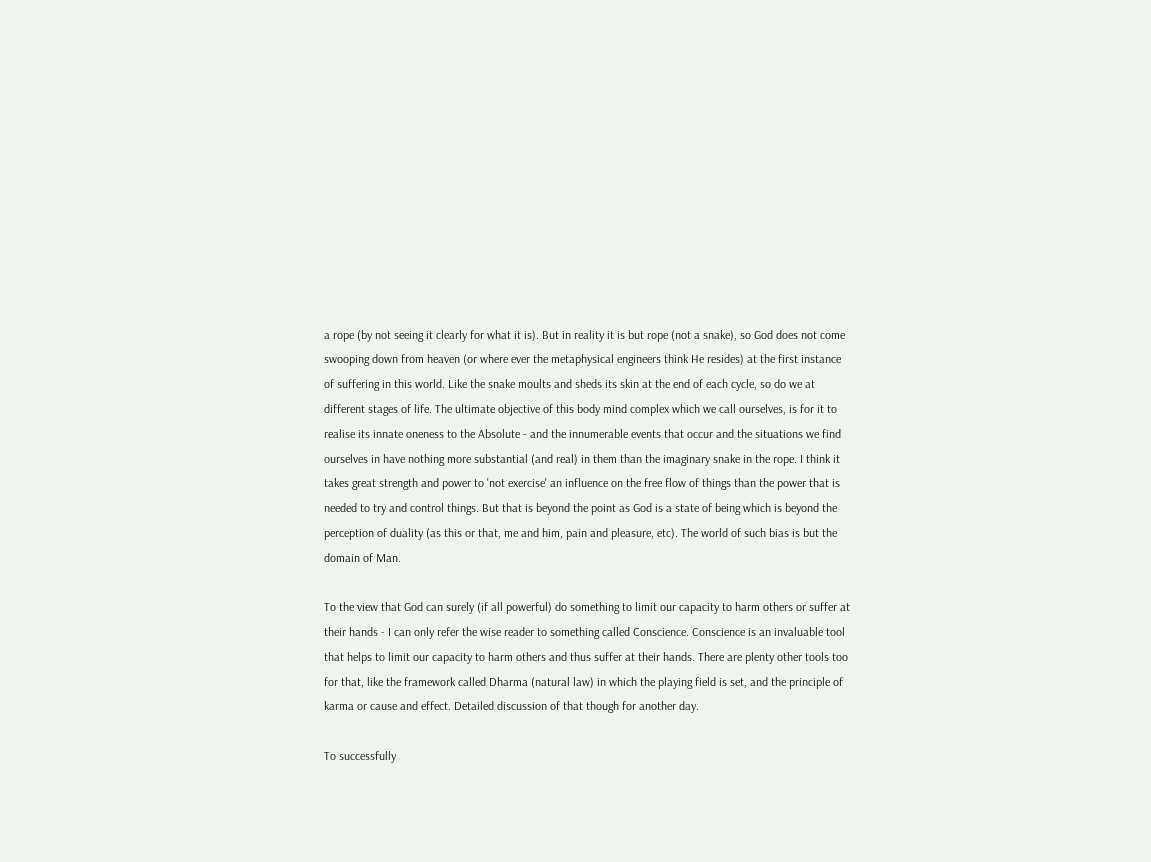a rope (by not seeing it clearly for what it is). But in reality it is but rope (not a snake), so God does not come swooping down from heaven (or where ever the metaphysical engineers think He resides) at the first instance of suffering in this world. Like the snake moults and sheds its skin at the end of each cycle, so do we at different stages of life. The ultimate objective of this body mind complex which we call ourselves, is for it to realise its innate oneness to the Absolute - and the innumerable events that occur and the situations we find ourselves in have nothing more substantial (and real) in them than the imaginary snake in the rope. I think it takes great strength and power to 'not exercise' an influence on the free flow of things than the power that is needed to try and control things. But that is beyond the point as God is a state of being which is beyond the perception of duality (as this or that, me and him, pain and pleasure, etc). The world of such bias is but the domain of Man.

To the view that God can surely (if all powerful) do something to limit our capacity to harm others or suffer at their hands - I can only refer the wise reader to something called Conscience. Conscience is an invaluable tool that helps to limit our capacity to harm others and thus suffer at their hands. There are plenty other tools too for that, like the framework called Dharma (natural law) in which the playing field is set, and the principle of karma or cause and effect. Detailed discussion of that though for another day.

To successfully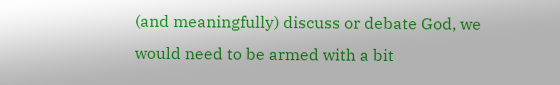(and meaningfully) discuss or debate God, we would need to be armed with a bit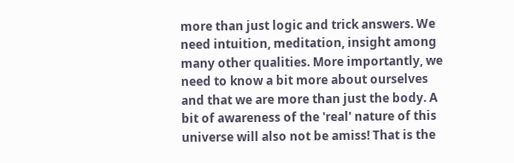more than just logic and trick answers. We need intuition, meditation, insight among many other qualities. More importantly, we need to know a bit more about ourselves and that we are more than just the body. A bit of awareness of the 'real' nature of this universe will also not be amiss! That is the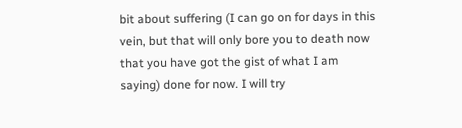bit about suffering (I can go on for days in this vein, but that will only bore you to death now that you have got the gist of what I am saying) done for now. I will try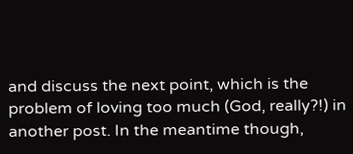and discuss the next point, which is the problem of loving too much (God, really?!) in another post. In the meantime though,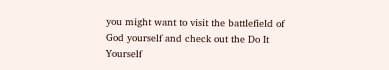you might want to visit the battlefield of God yourself and check out the Do It Yourself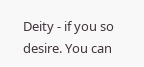Deity - if you so desire. You can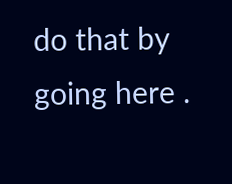do that by going here .